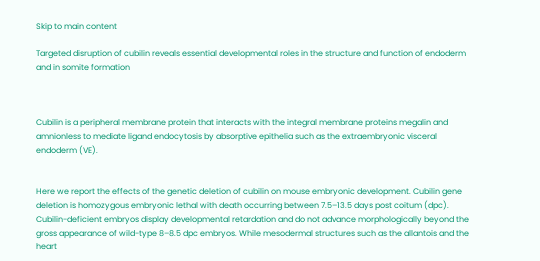Skip to main content

Targeted disruption of cubilin reveals essential developmental roles in the structure and function of endoderm and in somite formation



Cubilin is a peripheral membrane protein that interacts with the integral membrane proteins megalin and amnionless to mediate ligand endocytosis by absorptive epithelia such as the extraembryonic visceral endoderm (VE).


Here we report the effects of the genetic deletion of cubilin on mouse embryonic development. Cubilin gene deletion is homozygous embryonic lethal with death occurring between 7.5–13.5 days post coitum (dpc). Cubilin-deficient embryos display developmental retardation and do not advance morphologically beyond the gross appearance of wild-type 8–8.5 dpc embryos. While mesodermal structures such as the allantois and the heart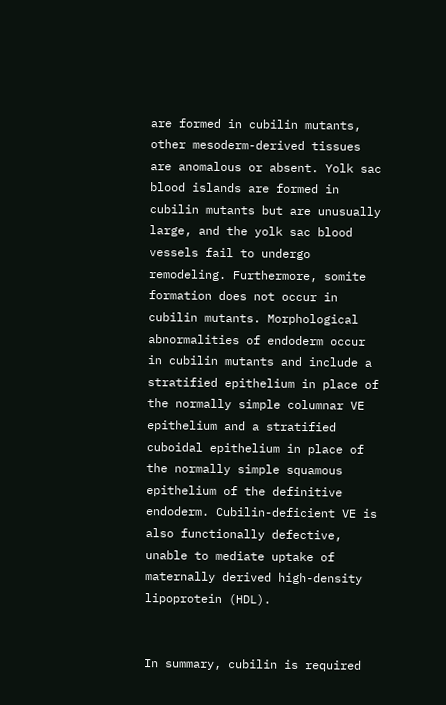are formed in cubilin mutants, other mesoderm-derived tissues are anomalous or absent. Yolk sac blood islands are formed in cubilin mutants but are unusually large, and the yolk sac blood vessels fail to undergo remodeling. Furthermore, somite formation does not occur in cubilin mutants. Morphological abnormalities of endoderm occur in cubilin mutants and include a stratified epithelium in place of the normally simple columnar VE epithelium and a stratified cuboidal epithelium in place of the normally simple squamous epithelium of the definitive endoderm. Cubilin-deficient VE is also functionally defective, unable to mediate uptake of maternally derived high-density lipoprotein (HDL).


In summary, cubilin is required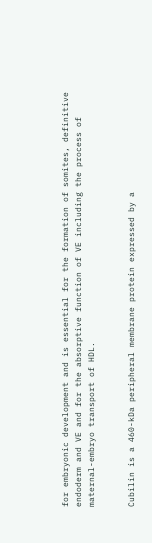for embryonic development and is essential for the formation of somites, definitive endoderm and VE and for the absorptive function of VE including the process of maternal-embryo transport of HDL.


Cubilin is a 460-kDa peripheral membrane protein expressed by a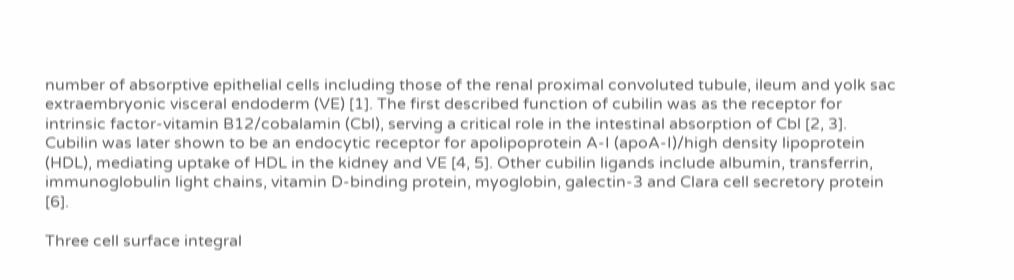number of absorptive epithelial cells including those of the renal proximal convoluted tubule, ileum and yolk sac extraembryonic visceral endoderm (VE) [1]. The first described function of cubilin was as the receptor for intrinsic factor-vitamin B12/cobalamin (Cbl), serving a critical role in the intestinal absorption of Cbl [2, 3]. Cubilin was later shown to be an endocytic receptor for apolipoprotein A-I (apoA-I)/high density lipoprotein (HDL), mediating uptake of HDL in the kidney and VE [4, 5]. Other cubilin ligands include albumin, transferrin, immunoglobulin light chains, vitamin D-binding protein, myoglobin, galectin-3 and Clara cell secretory protein [6].

Three cell surface integral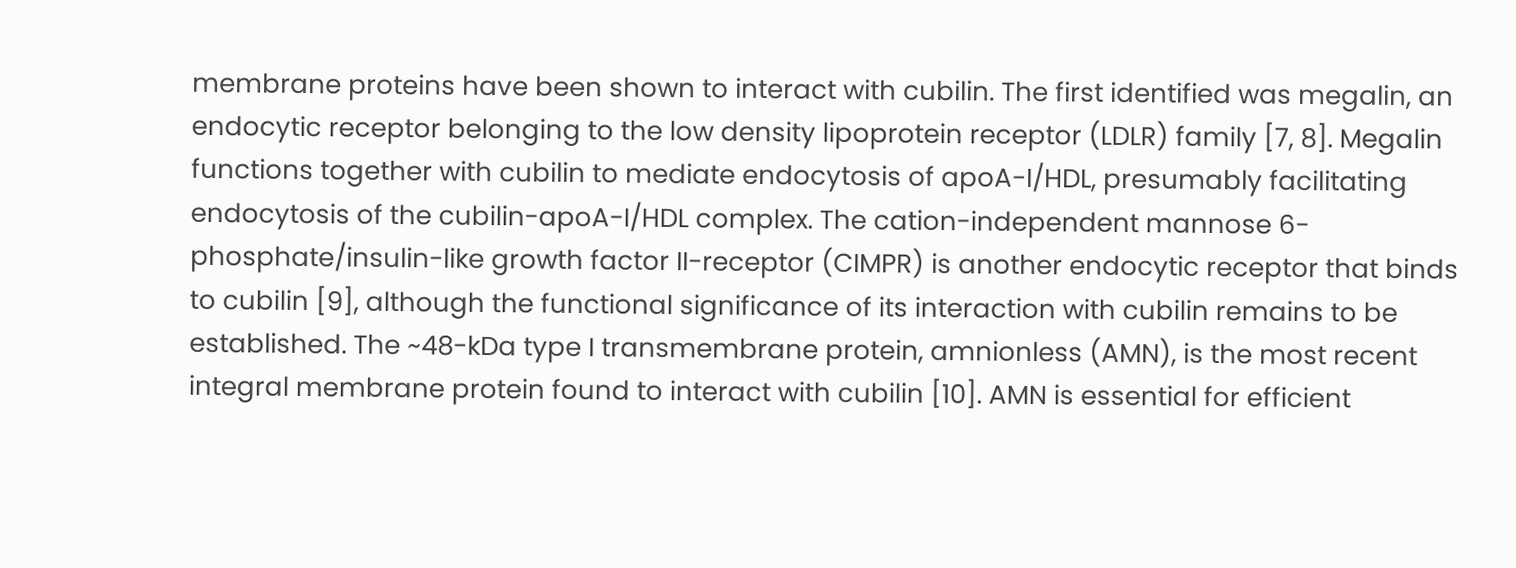membrane proteins have been shown to interact with cubilin. The first identified was megalin, an endocytic receptor belonging to the low density lipoprotein receptor (LDLR) family [7, 8]. Megalin functions together with cubilin to mediate endocytosis of apoA-I/HDL, presumably facilitating endocytosis of the cubilin-apoA-I/HDL complex. The cation-independent mannose 6-phosphate/insulin-like growth factor II-receptor (CIMPR) is another endocytic receptor that binds to cubilin [9], although the functional significance of its interaction with cubilin remains to be established. The ~48-kDa type I transmembrane protein, amnionless (AMN), is the most recent integral membrane protein found to interact with cubilin [10]. AMN is essential for efficient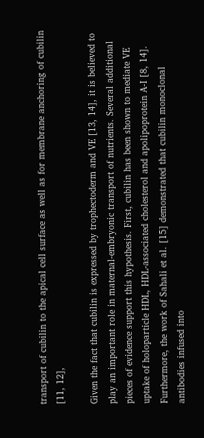transport of cubilin to the apical cell surface as well as for membrane anchoring of cubilin [11, 12],

Given the fact that cubilin is expressed by trophectoderm and VE [13, 14], it is believed to play an important role in maternal-embryonic transport of nutrients. Several additional pieces of evidence support this hypothesis. First, cubilin has been shown to mediate VE uptake of holoparticle HDL, HDL-associated cholesterol and apolipoprotein A-I [8, 14]. Furthermore, the work of Sahali et al. [15] demonstrated that cubilin monoclonal antibodies infused into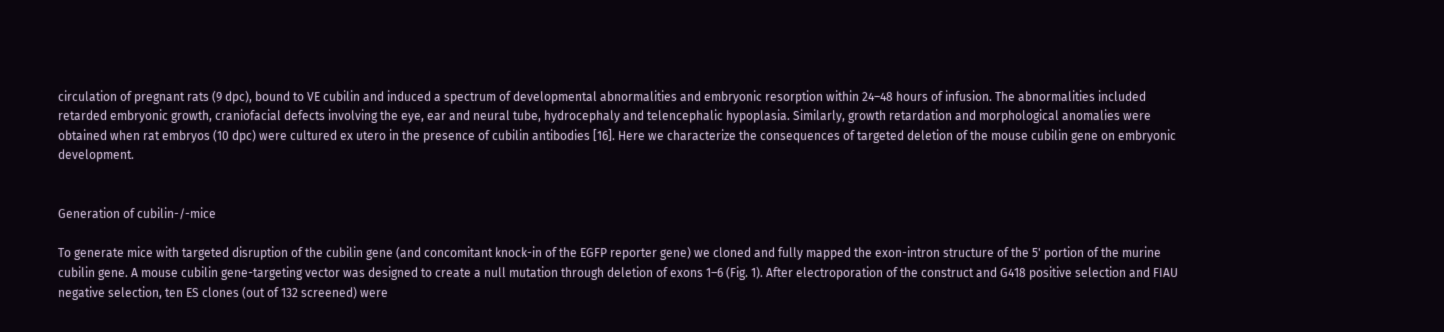circulation of pregnant rats (9 dpc), bound to VE cubilin and induced a spectrum of developmental abnormalities and embryonic resorption within 24–48 hours of infusion. The abnormalities included retarded embryonic growth, craniofacial defects involving the eye, ear and neural tube, hydrocephaly and telencephalic hypoplasia. Similarly, growth retardation and morphological anomalies were obtained when rat embryos (10 dpc) were cultured ex utero in the presence of cubilin antibodies [16]. Here we characterize the consequences of targeted deletion of the mouse cubilin gene on embryonic development.


Generation of cubilin-/-mice

To generate mice with targeted disruption of the cubilin gene (and concomitant knock-in of the EGFP reporter gene) we cloned and fully mapped the exon-intron structure of the 5' portion of the murine cubilin gene. A mouse cubilin gene-targeting vector was designed to create a null mutation through deletion of exons 1–6 (Fig. 1). After electroporation of the construct and G418 positive selection and FIAU negative selection, ten ES clones (out of 132 screened) were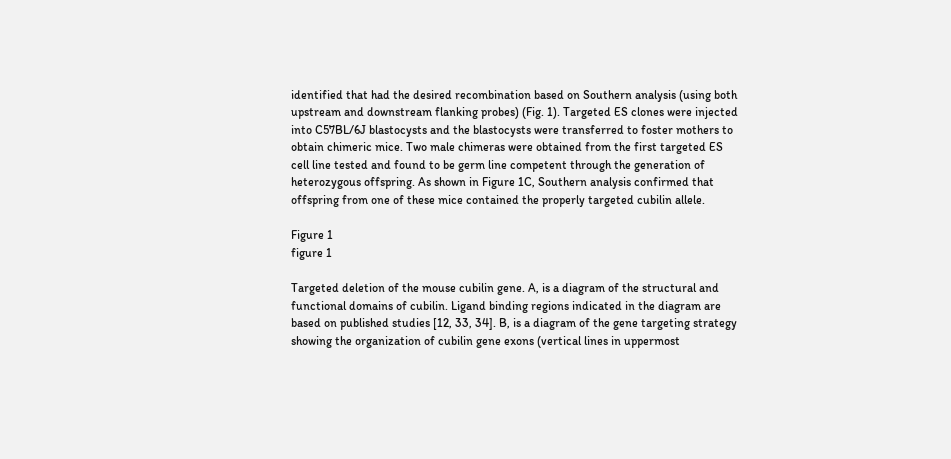identified that had the desired recombination based on Southern analysis (using both upstream and downstream flanking probes) (Fig. 1). Targeted ES clones were injected into C57BL/6J blastocysts and the blastocysts were transferred to foster mothers to obtain chimeric mice. Two male chimeras were obtained from the first targeted ES cell line tested and found to be germ line competent through the generation of heterozygous offspring. As shown in Figure 1C, Southern analysis confirmed that offspring from one of these mice contained the properly targeted cubilin allele.

Figure 1
figure 1

Targeted deletion of the mouse cubilin gene. A, is a diagram of the structural and functional domains of cubilin. Ligand binding regions indicated in the diagram are based on published studies [12, 33, 34]. B, is a diagram of the gene targeting strategy showing the organization of cubilin gene exons (vertical lines in uppermost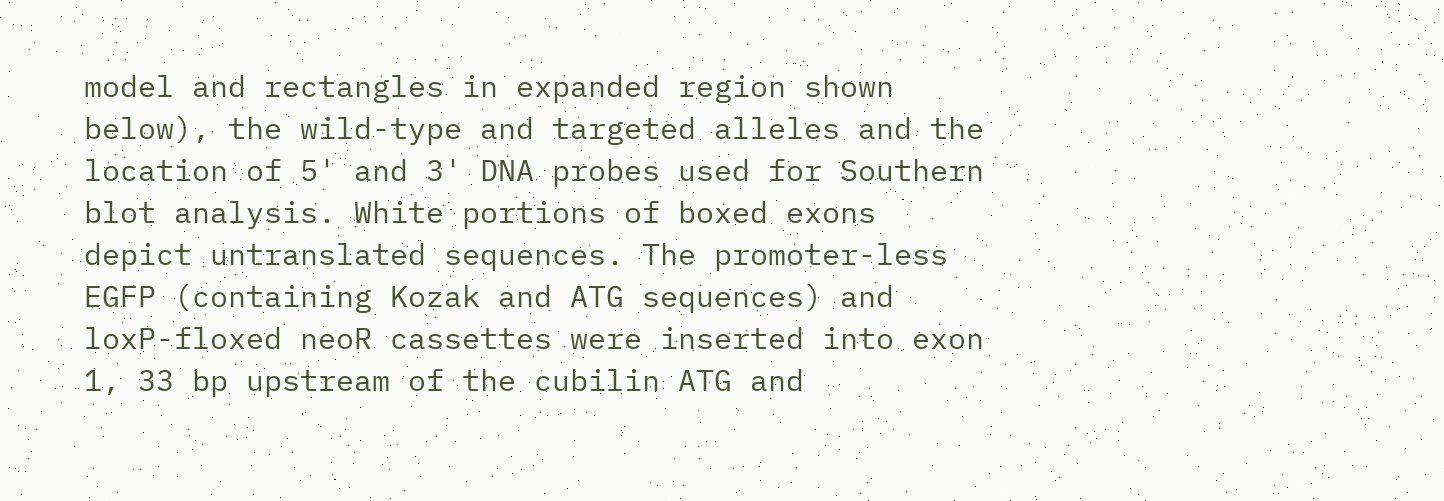model and rectangles in expanded region shown below), the wild-type and targeted alleles and the location of 5' and 3' DNA probes used for Southern blot analysis. White portions of boxed exons depict untranslated sequences. The promoter-less EGFP (containing Kozak and ATG sequences) and loxP-floxed neoR cassettes were inserted into exon 1, 33 bp upstream of the cubilin ATG and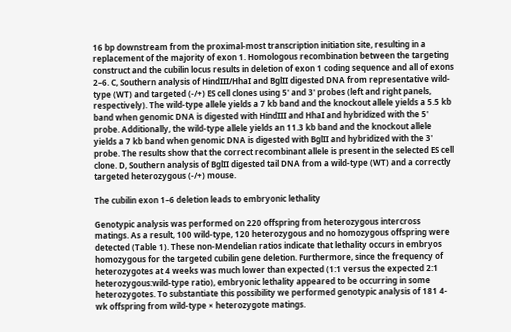16 bp downstream from the proximal-most transcription initiation site, resulting in a replacement of the majority of exon 1. Homologous recombination between the targeting construct and the cubilin locus results in deletion of exon 1 coding sequence and all of exons 2–6. C, Southern analysis of HindIII/HhaI and BglII digested DNA from representative wild-type (WT) and targeted (-/+) ES cell clones using 5' and 3' probes (left and right panels, respectively). The wild-type allele yields a 7 kb band and the knockout allele yields a 5.5 kb band when genomic DNA is digested with HindIII and HhaI and hybridized with the 5' probe. Additionally, the wild-type allele yields an 11.3 kb band and the knockout allele yields a 7 kb band when genomic DNA is digested with BglII and hybridized with the 3' probe. The results show that the correct recombinant allele is present in the selected ES cell clone. D, Southern analysis of BglII digested tail DNA from a wild-type (WT) and a correctly targeted heterozygous (-/+) mouse.

The cubilin exon 1–6 deletion leads to embryonic lethality

Genotypic analysis was performed on 220 offspring from heterozygous intercross matings. As a result, 100 wild-type, 120 heterozygous and no homozygous offspring were detected (Table 1). These non-Mendelian ratios indicate that lethality occurs in embryos homozygous for the targeted cubilin gene deletion. Furthermore, since the frequency of heterozygotes at 4 weeks was much lower than expected (1:1 versus the expected 2:1 heterozygous:wild-type ratio), embryonic lethality appeared to be occurring in some heterozygotes. To substantiate this possibility we performed genotypic analysis of 181 4-wk offspring from wild-type × heterozygote matings.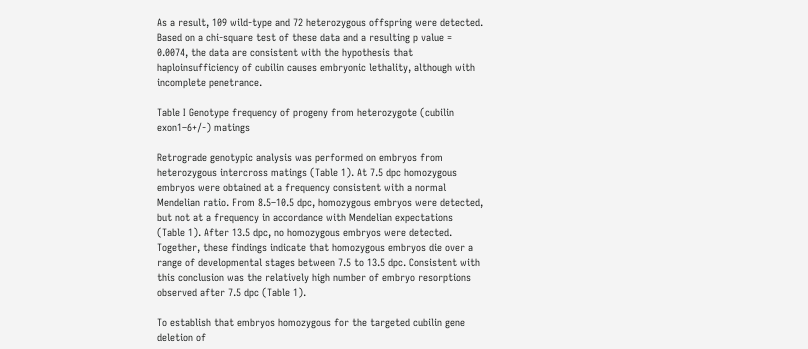As a result, 109 wild-type and 72 heterozygous offspring were detected. Based on a chi-square test of these data and a resulting p value = 0.0074, the data are consistent with the hypothesis that haploinsufficiency of cubilin causes embryonic lethality, although with incomplete penetrance.

Table I Genotype frequency of progeny from heterozygote (cubilin exon1–6+/-) matings

Retrograde genotypic analysis was performed on embryos from heterozygous intercross matings (Table 1). At 7.5 dpc homozygous embryos were obtained at a frequency consistent with a normal Mendelian ratio. From 8.5–10.5 dpc, homozygous embryos were detected, but not at a frequency in accordance with Mendelian expectations (Table 1). After 13.5 dpc, no homozygous embryos were detected. Together, these findings indicate that homozygous embryos die over a range of developmental stages between 7.5 to 13.5 dpc. Consistent with this conclusion was the relatively high number of embryo resorptions observed after 7.5 dpc (Table 1).

To establish that embryos homozygous for the targeted cubilin gene deletion of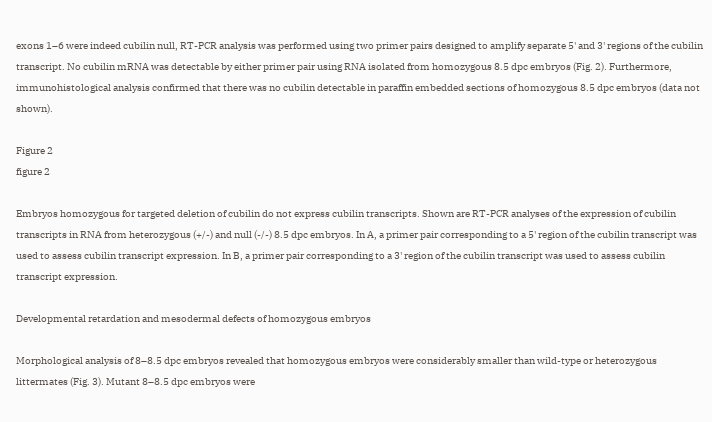exons 1–6 were indeed cubilin null, RT-PCR analysis was performed using two primer pairs designed to amplify separate 5' and 3' regions of the cubilin transcript. No cubilin mRNA was detectable by either primer pair using RNA isolated from homozygous 8.5 dpc embryos (Fig. 2). Furthermore, immunohistological analysis confirmed that there was no cubilin detectable in paraffin embedded sections of homozygous 8.5 dpc embryos (data not shown).

Figure 2
figure 2

Embryos homozygous for targeted deletion of cubilin do not express cubilin transcripts. Shown are RT-PCR analyses of the expression of cubilin transcripts in RNA from heterozygous (+/-) and null (-/-) 8.5 dpc embryos. In A, a primer pair corresponding to a 5' region of the cubilin transcript was used to assess cubilin transcript expression. In B, a primer pair corresponding to a 3' region of the cubilin transcript was used to assess cubilin transcript expression.

Developmental retardation and mesodermal defects of homozygous embryos

Morphological analysis of 8–8.5 dpc embryos revealed that homozygous embryos were considerably smaller than wild-type or heterozygous littermates (Fig. 3). Mutant 8–8.5 dpc embryos were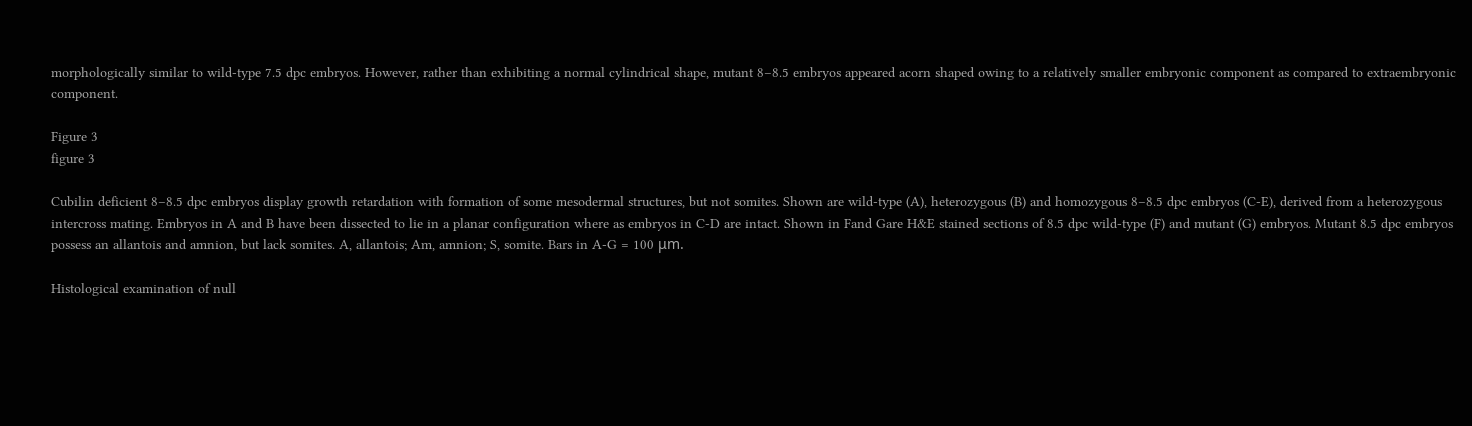morphologically similar to wild-type 7.5 dpc embryos. However, rather than exhibiting a normal cylindrical shape, mutant 8–8.5 embryos appeared acorn shaped owing to a relatively smaller embryonic component as compared to extraembryonic component.

Figure 3
figure 3

Cubilin deficient 8–8.5 dpc embryos display growth retardation with formation of some mesodermal structures, but not somites. Shown are wild-type (A), heterozygous (B) and homozygous 8–8.5 dpc embryos (C-E), derived from a heterozygous intercross mating. Embryos in A and B have been dissected to lie in a planar configuration where as embryos in C-D are intact. Shown in Fand Gare H&E stained sections of 8.5 dpc wild-type (F) and mutant (G) embryos. Mutant 8.5 dpc embryos possess an allantois and amnion, but lack somites. A, allantois; Am, amnion; S, somite. Bars in A-G = 100 μm.

Histological examination of null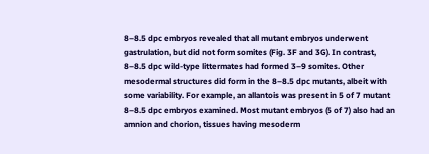8–8.5 dpc embryos revealed that all mutant embryos underwent gastrulation, but did not form somites (Fig. 3F and 3G). In contrast, 8–8.5 dpc wild-type littermates had formed 3–9 somites. Other mesodermal structures did form in the 8–8.5 dpc mutants, albeit with some variability. For example, an allantois was present in 5 of 7 mutant 8–8.5 dpc embryos examined. Most mutant embryos (5 of 7) also had an amnion and chorion, tissues having mesoderm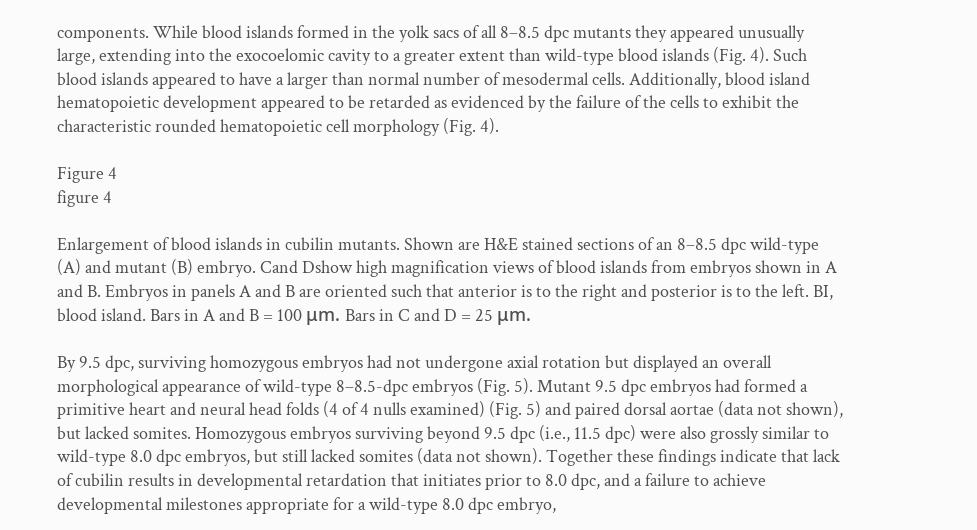components. While blood islands formed in the yolk sacs of all 8–8.5 dpc mutants they appeared unusually large, extending into the exocoelomic cavity to a greater extent than wild-type blood islands (Fig. 4). Such blood islands appeared to have a larger than normal number of mesodermal cells. Additionally, blood island hematopoietic development appeared to be retarded as evidenced by the failure of the cells to exhibit the characteristic rounded hematopoietic cell morphology (Fig. 4).

Figure 4
figure 4

Enlargement of blood islands in cubilin mutants. Shown are H&E stained sections of an 8–8.5 dpc wild-type (A) and mutant (B) embryo. Cand Dshow high magnification views of blood islands from embryos shown in A and B. Embryos in panels A and B are oriented such that anterior is to the right and posterior is to the left. BI, blood island. Bars in A and B = 100 μm. Bars in C and D = 25 μm.

By 9.5 dpc, surviving homozygous embryos had not undergone axial rotation but displayed an overall morphological appearance of wild-type 8–8.5-dpc embryos (Fig. 5). Mutant 9.5 dpc embryos had formed a primitive heart and neural head folds (4 of 4 nulls examined) (Fig. 5) and paired dorsal aortae (data not shown), but lacked somites. Homozygous embryos surviving beyond 9.5 dpc (i.e., 11.5 dpc) were also grossly similar to wild-type 8.0 dpc embryos, but still lacked somites (data not shown). Together these findings indicate that lack of cubilin results in developmental retardation that initiates prior to 8.0 dpc, and a failure to achieve developmental milestones appropriate for a wild-type 8.0 dpc embryo,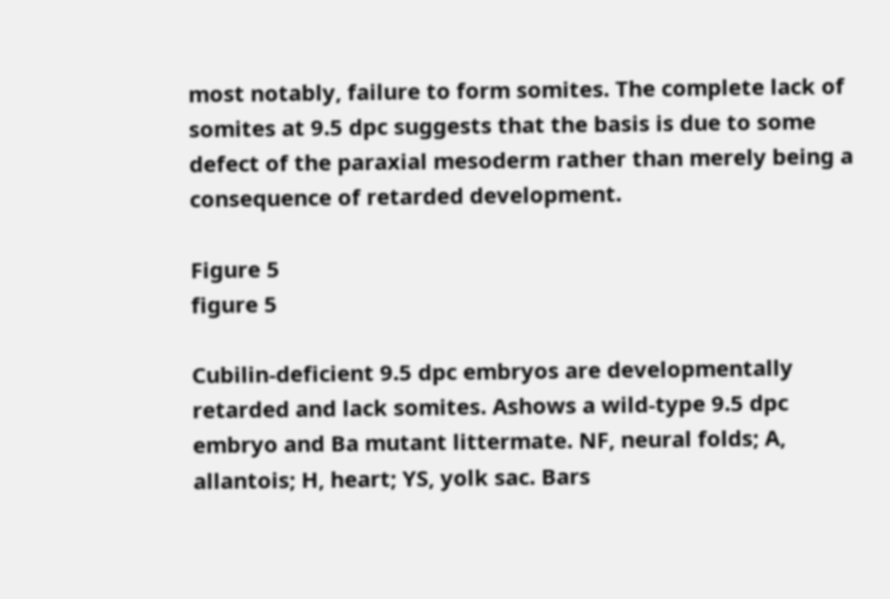most notably, failure to form somites. The complete lack of somites at 9.5 dpc suggests that the basis is due to some defect of the paraxial mesoderm rather than merely being a consequence of retarded development.

Figure 5
figure 5

Cubilin-deficient 9.5 dpc embryos are developmentally retarded and lack somites. Ashows a wild-type 9.5 dpc embryo and Ba mutant littermate. NF, neural folds; A, allantois; H, heart; YS, yolk sac. Bars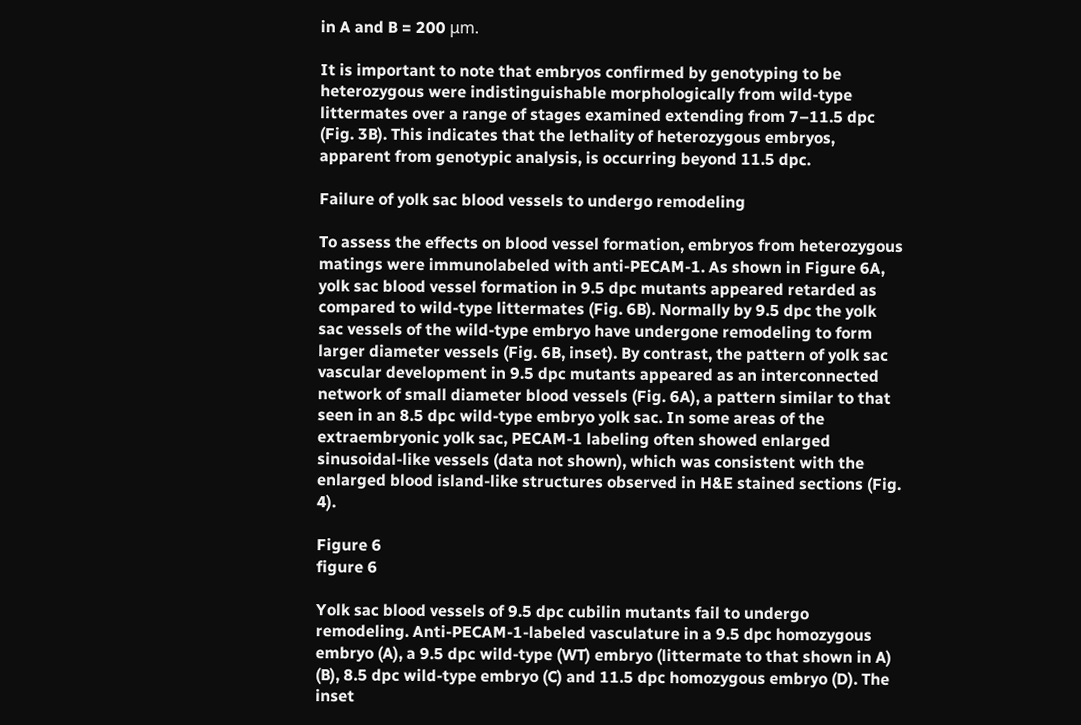in A and B = 200 μm.

It is important to note that embryos confirmed by genotyping to be heterozygous were indistinguishable morphologically from wild-type littermates over a range of stages examined extending from 7–11.5 dpc (Fig. 3B). This indicates that the lethality of heterozygous embryos, apparent from genotypic analysis, is occurring beyond 11.5 dpc.

Failure of yolk sac blood vessels to undergo remodeling

To assess the effects on blood vessel formation, embryos from heterozygous matings were immunolabeled with anti-PECAM-1. As shown in Figure 6A, yolk sac blood vessel formation in 9.5 dpc mutants appeared retarded as compared to wild-type littermates (Fig. 6B). Normally by 9.5 dpc the yolk sac vessels of the wild-type embryo have undergone remodeling to form larger diameter vessels (Fig. 6B, inset). By contrast, the pattern of yolk sac vascular development in 9.5 dpc mutants appeared as an interconnected network of small diameter blood vessels (Fig. 6A), a pattern similar to that seen in an 8.5 dpc wild-type embryo yolk sac. In some areas of the extraembryonic yolk sac, PECAM-1 labeling often showed enlarged sinusoidal-like vessels (data not shown), which was consistent with the enlarged blood island-like structures observed in H&E stained sections (Fig. 4).

Figure 6
figure 6

Yolk sac blood vessels of 9.5 dpc cubilin mutants fail to undergo remodeling. Anti-PECAM-1-labeled vasculature in a 9.5 dpc homozygous embryo (A), a 9.5 dpc wild-type (WT) embryo (littermate to that shown in A) (B), 8.5 dpc wild-type embryo (C) and 11.5 dpc homozygous embryo (D). The inset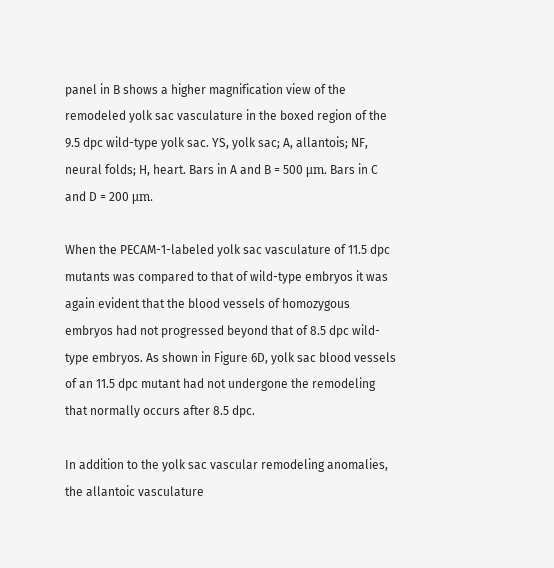panel in B shows a higher magnification view of the remodeled yolk sac vasculature in the boxed region of the 9.5 dpc wild-type yolk sac. YS, yolk sac; A, allantois; NF, neural folds; H, heart. Bars in A and B = 500 μm. Bars in C and D = 200 μm.

When the PECAM-1-labeled yolk sac vasculature of 11.5 dpc mutants was compared to that of wild-type embryos it was again evident that the blood vessels of homozygous embryos had not progressed beyond that of 8.5 dpc wild-type embryos. As shown in Figure 6D, yolk sac blood vessels of an 11.5 dpc mutant had not undergone the remodeling that normally occurs after 8.5 dpc.

In addition to the yolk sac vascular remodeling anomalies, the allantoic vasculature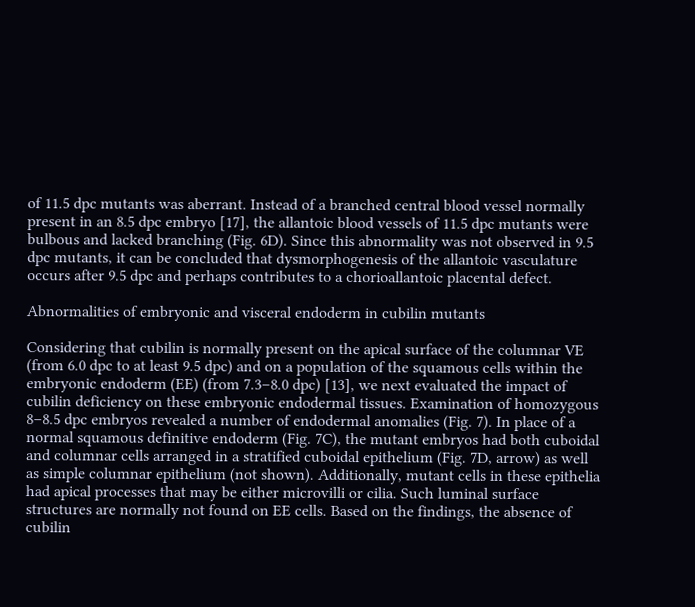of 11.5 dpc mutants was aberrant. Instead of a branched central blood vessel normally present in an 8.5 dpc embryo [17], the allantoic blood vessels of 11.5 dpc mutants were bulbous and lacked branching (Fig. 6D). Since this abnormality was not observed in 9.5 dpc mutants, it can be concluded that dysmorphogenesis of the allantoic vasculature occurs after 9.5 dpc and perhaps contributes to a chorioallantoic placental defect.

Abnormalities of embryonic and visceral endoderm in cubilin mutants

Considering that cubilin is normally present on the apical surface of the columnar VE (from 6.0 dpc to at least 9.5 dpc) and on a population of the squamous cells within the embryonic endoderm (EE) (from 7.3–8.0 dpc) [13], we next evaluated the impact of cubilin deficiency on these embryonic endodermal tissues. Examination of homozygous 8–8.5 dpc embryos revealed a number of endodermal anomalies (Fig. 7). In place of a normal squamous definitive endoderm (Fig. 7C), the mutant embryos had both cuboidal and columnar cells arranged in a stratified cuboidal epithelium (Fig. 7D, arrow) as well as simple columnar epithelium (not shown). Additionally, mutant cells in these epithelia had apical processes that may be either microvilli or cilia. Such luminal surface structures are normally not found on EE cells. Based on the findings, the absence of cubilin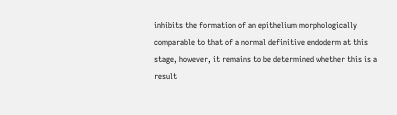inhibits the formation of an epithelium morphologically comparable to that of a normal definitive endoderm at this stage, however, it remains to be determined whether this is a result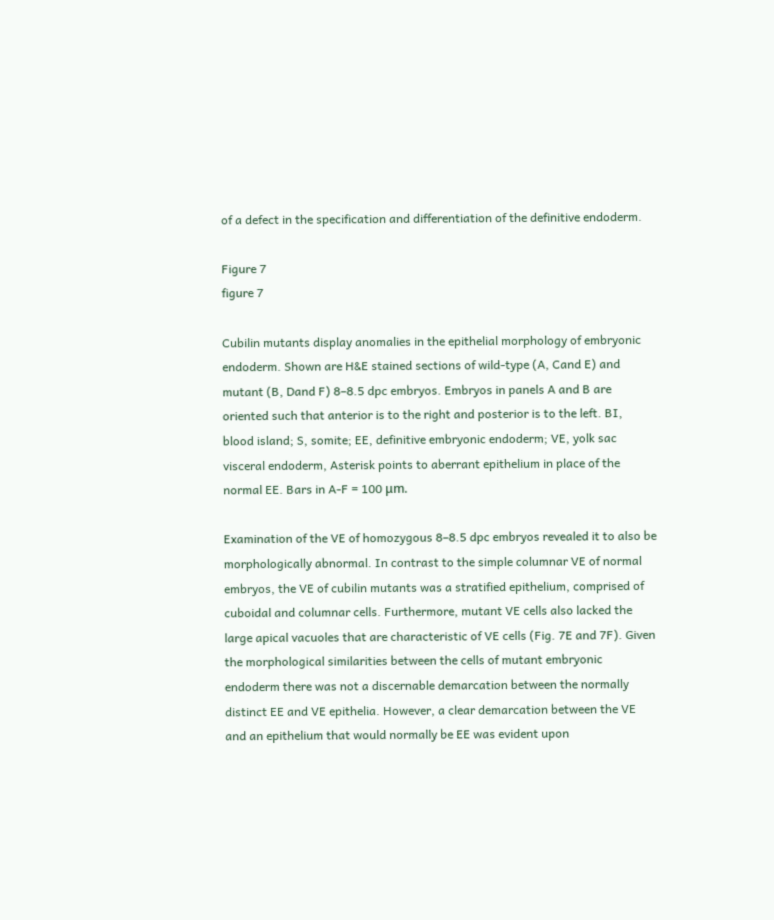of a defect in the specification and differentiation of the definitive endoderm.

Figure 7
figure 7

Cubilin mutants display anomalies in the epithelial morphology of embryonic endoderm. Shown are H&E stained sections of wild-type (A, Cand E) and mutant (B, Dand F) 8–8.5 dpc embryos. Embryos in panels A and B are oriented such that anterior is to the right and posterior is to the left. BI, blood island; S, somite; EE, definitive embryonic endoderm; VE, yolk sac visceral endoderm, Asterisk points to aberrant epithelium in place of the normal EE. Bars in A-F = 100 μm.

Examination of the VE of homozygous 8–8.5 dpc embryos revealed it to also be morphologically abnormal. In contrast to the simple columnar VE of normal embryos, the VE of cubilin mutants was a stratified epithelium, comprised of cuboidal and columnar cells. Furthermore, mutant VE cells also lacked the large apical vacuoles that are characteristic of VE cells (Fig. 7E and 7F). Given the morphological similarities between the cells of mutant embryonic endoderm there was not a discernable demarcation between the normally distinct EE and VE epithelia. However, a clear demarcation between the VE and an epithelium that would normally be EE was evident upon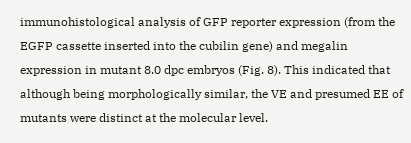immunohistological analysis of GFP reporter expression (from the EGFP cassette inserted into the cubilin gene) and megalin expression in mutant 8.0 dpc embryos (Fig. 8). This indicated that although being morphologically similar, the VE and presumed EE of mutants were distinct at the molecular level.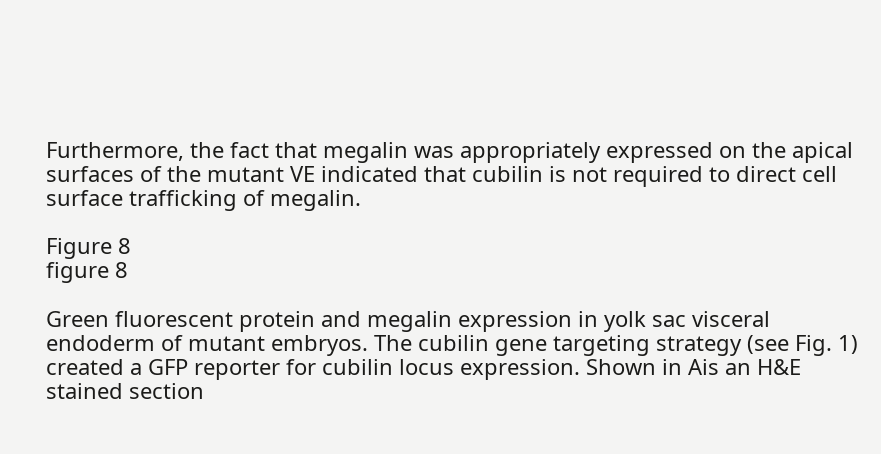Furthermore, the fact that megalin was appropriately expressed on the apical surfaces of the mutant VE indicated that cubilin is not required to direct cell surface trafficking of megalin.

Figure 8
figure 8

Green fluorescent protein and megalin expression in yolk sac visceral endoderm of mutant embryos. The cubilin gene targeting strategy (see Fig. 1) created a GFP reporter for cubilin locus expression. Shown in Ais an H&E stained section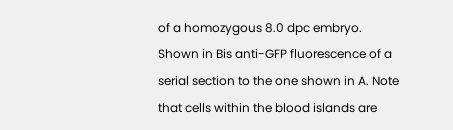of a homozygous 8.0 dpc embryo. Shown in Bis anti-GFP fluorescence of a serial section to the one shown in A. Note that cells within the blood islands are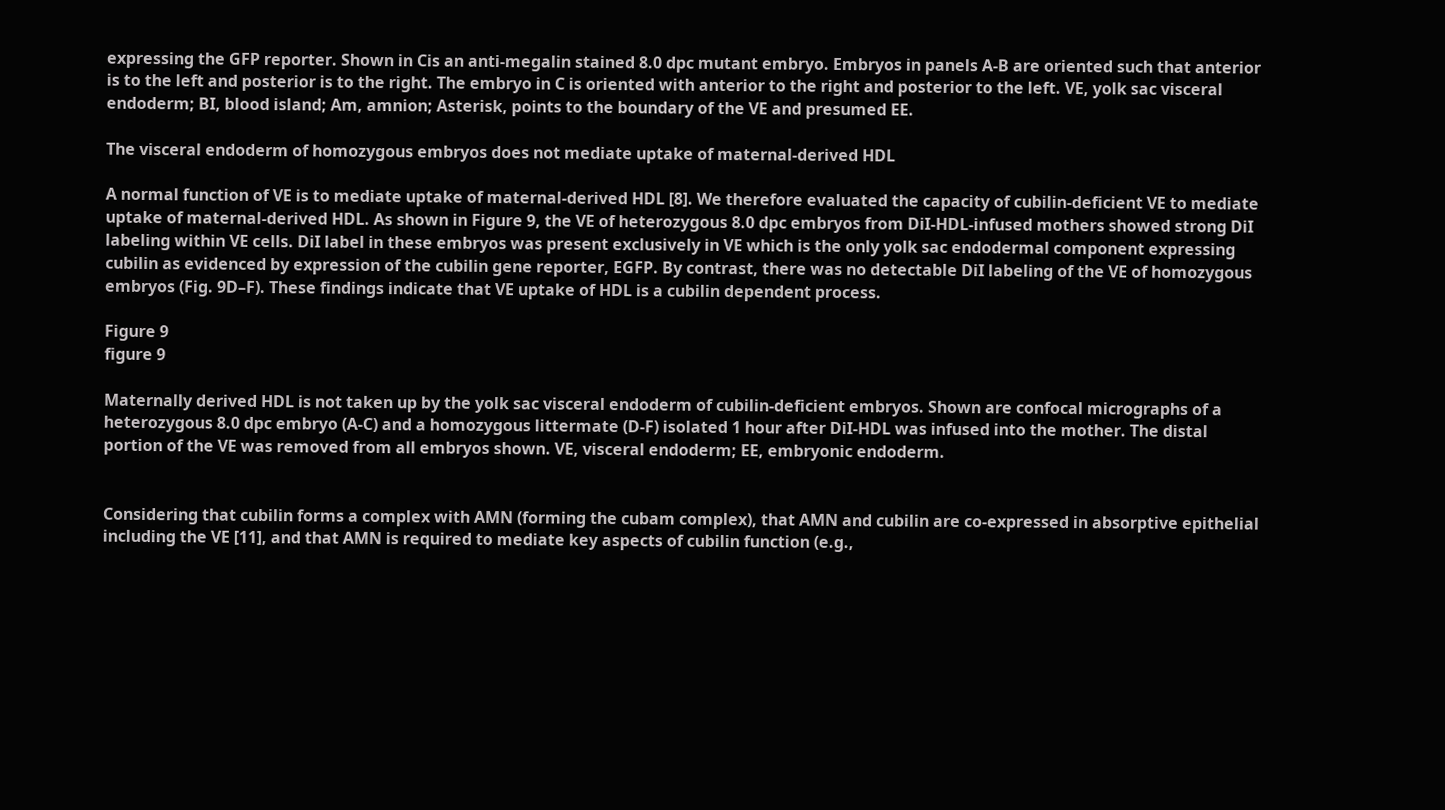expressing the GFP reporter. Shown in Cis an anti-megalin stained 8.0 dpc mutant embryo. Embryos in panels A-B are oriented such that anterior is to the left and posterior is to the right. The embryo in C is oriented with anterior to the right and posterior to the left. VE, yolk sac visceral endoderm; BI, blood island; Am, amnion; Asterisk, points to the boundary of the VE and presumed EE.

The visceral endoderm of homozygous embryos does not mediate uptake of maternal-derived HDL

A normal function of VE is to mediate uptake of maternal-derived HDL [8]. We therefore evaluated the capacity of cubilin-deficient VE to mediate uptake of maternal-derived HDL. As shown in Figure 9, the VE of heterozygous 8.0 dpc embryos from DiI-HDL-infused mothers showed strong DiI labeling within VE cells. DiI label in these embryos was present exclusively in VE which is the only yolk sac endodermal component expressing cubilin as evidenced by expression of the cubilin gene reporter, EGFP. By contrast, there was no detectable DiI labeling of the VE of homozygous embryos (Fig. 9D–F). These findings indicate that VE uptake of HDL is a cubilin dependent process.

Figure 9
figure 9

Maternally derived HDL is not taken up by the yolk sac visceral endoderm of cubilin-deficient embryos. Shown are confocal micrographs of a heterozygous 8.0 dpc embryo (A-C) and a homozygous littermate (D-F) isolated 1 hour after DiI-HDL was infused into the mother. The distal portion of the VE was removed from all embryos shown. VE, visceral endoderm; EE, embryonic endoderm.


Considering that cubilin forms a complex with AMN (forming the cubam complex), that AMN and cubilin are co-expressed in absorptive epithelial including the VE [11], and that AMN is required to mediate key aspects of cubilin function (e.g.,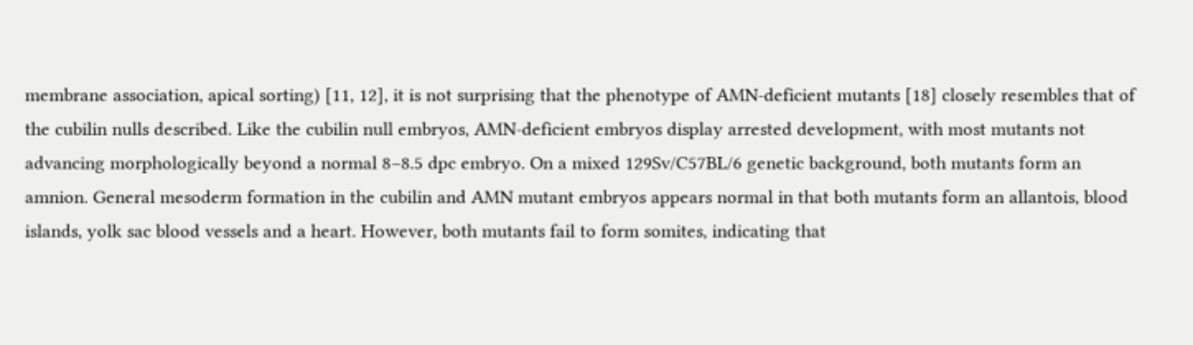membrane association, apical sorting) [11, 12], it is not surprising that the phenotype of AMN-deficient mutants [18] closely resembles that of the cubilin nulls described. Like the cubilin null embryos, AMN-deficient embryos display arrested development, with most mutants not advancing morphologically beyond a normal 8–8.5 dpc embryo. On a mixed 129Sv/C57BL/6 genetic background, both mutants form an amnion. General mesoderm formation in the cubilin and AMN mutant embryos appears normal in that both mutants form an allantois, blood islands, yolk sac blood vessels and a heart. However, both mutants fail to form somites, indicating that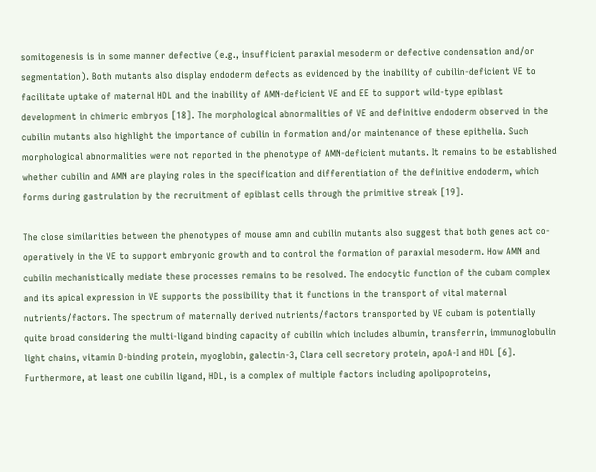somitogenesis is in some manner defective (e.g., insufficient paraxial mesoderm or defective condensation and/or segmentation). Both mutants also display endoderm defects as evidenced by the inability of cubilin-deficient VE to facilitate uptake of maternal HDL and the inability of AMN-deficient VE and EE to support wild-type epiblast development in chimeric embryos [18]. The morphological abnormalities of VE and definitive endoderm observed in the cubilin mutants also highlight the importance of cubilin in formation and/or maintenance of these epithelia. Such morphological abnormalities were not reported in the phenotype of AMN-deficient mutants. It remains to be established whether cubilin and AMN are playing roles in the specification and differentiation of the definitive endoderm, which forms during gastrulation by the recruitment of epiblast cells through the primitive streak [19].

The close similarities between the phenotypes of mouse amn and cubilin mutants also suggest that both genes act co-operatively in the VE to support embryonic growth and to control the formation of paraxial mesoderm. How AMN and cubilin mechanistically mediate these processes remains to be resolved. The endocytic function of the cubam complex and its apical expression in VE supports the possibility that it functions in the transport of vital maternal nutrients/factors. The spectrum of maternally derived nutrients/factors transported by VE cubam is potentially quite broad considering the multi-ligand binding capacity of cubilin which includes albumin, transferrin, immunoglobulin light chains, vitamin D-binding protein, myoglobin, galectin-3, Clara cell secretory protein, apoA-I and HDL [6]. Furthermore, at least one cubilin ligand, HDL, is a complex of multiple factors including apolipoproteins,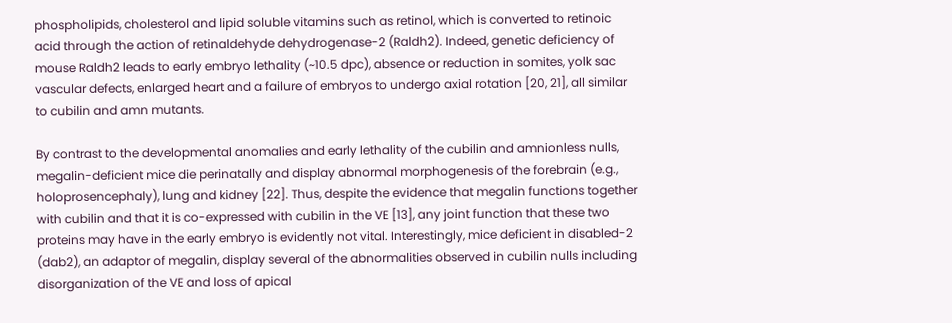phospholipids, cholesterol and lipid soluble vitamins such as retinol, which is converted to retinoic acid through the action of retinaldehyde dehydrogenase-2 (Raldh2). Indeed, genetic deficiency of mouse Raldh2 leads to early embryo lethality (~10.5 dpc), absence or reduction in somites, yolk sac vascular defects, enlarged heart and a failure of embryos to undergo axial rotation [20, 21], all similar to cubilin and amn mutants.

By contrast to the developmental anomalies and early lethality of the cubilin and amnionless nulls, megalin-deficient mice die perinatally and display abnormal morphogenesis of the forebrain (e.g., holoprosencephaly), lung and kidney [22]. Thus, despite the evidence that megalin functions together with cubilin and that it is co-expressed with cubilin in the VE [13], any joint function that these two proteins may have in the early embryo is evidently not vital. Interestingly, mice deficient in disabled-2 (dab2), an adaptor of megalin, display several of the abnormalities observed in cubilin nulls including disorganization of the VE and loss of apical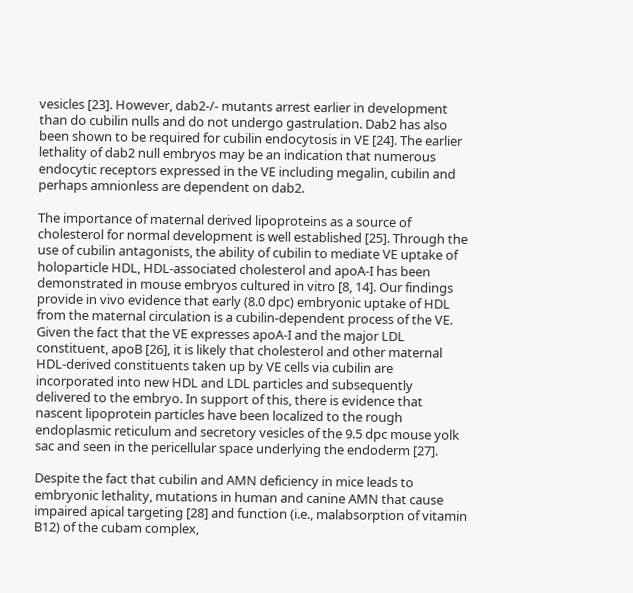vesicles [23]. However, dab2-/- mutants arrest earlier in development than do cubilin nulls and do not undergo gastrulation. Dab2 has also been shown to be required for cubilin endocytosis in VE [24]. The earlier lethality of dab2 null embryos may be an indication that numerous endocytic receptors expressed in the VE including megalin, cubilin and perhaps amnionless are dependent on dab2.

The importance of maternal derived lipoproteins as a source of cholesterol for normal development is well established [25]. Through the use of cubilin antagonists, the ability of cubilin to mediate VE uptake of holoparticle HDL, HDL-associated cholesterol and apoA-I has been demonstrated in mouse embryos cultured in vitro [8, 14]. Our findings provide in vivo evidence that early (8.0 dpc) embryonic uptake of HDL from the maternal circulation is a cubilin-dependent process of the VE. Given the fact that the VE expresses apoA-I and the major LDL constituent, apoB [26], it is likely that cholesterol and other maternal HDL-derived constituents taken up by VE cells via cubilin are incorporated into new HDL and LDL particles and subsequently delivered to the embryo. In support of this, there is evidence that nascent lipoprotein particles have been localized to the rough endoplasmic reticulum and secretory vesicles of the 9.5 dpc mouse yolk sac and seen in the pericellular space underlying the endoderm [27].

Despite the fact that cubilin and AMN deficiency in mice leads to embryonic lethality, mutations in human and canine AMN that cause impaired apical targeting [28] and function (i.e., malabsorption of vitamin B12) of the cubam complex,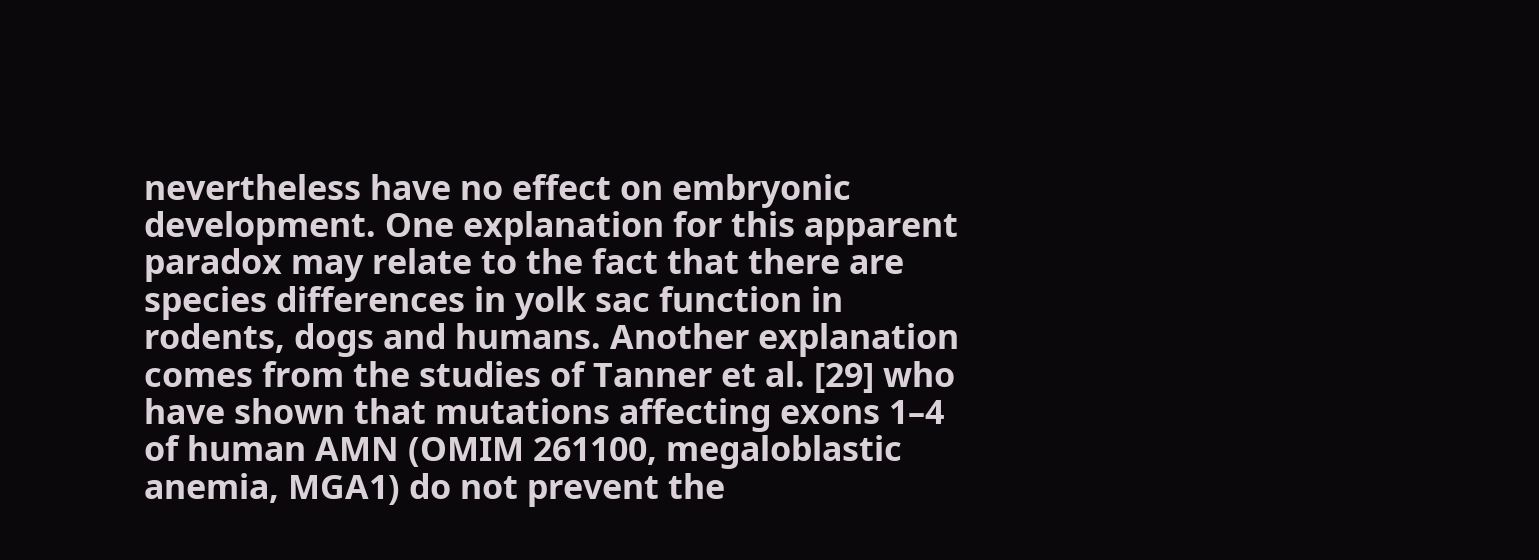nevertheless have no effect on embryonic development. One explanation for this apparent paradox may relate to the fact that there are species differences in yolk sac function in rodents, dogs and humans. Another explanation comes from the studies of Tanner et al. [29] who have shown that mutations affecting exons 1–4 of human AMN (OMIM 261100, megaloblastic anemia, MGA1) do not prevent the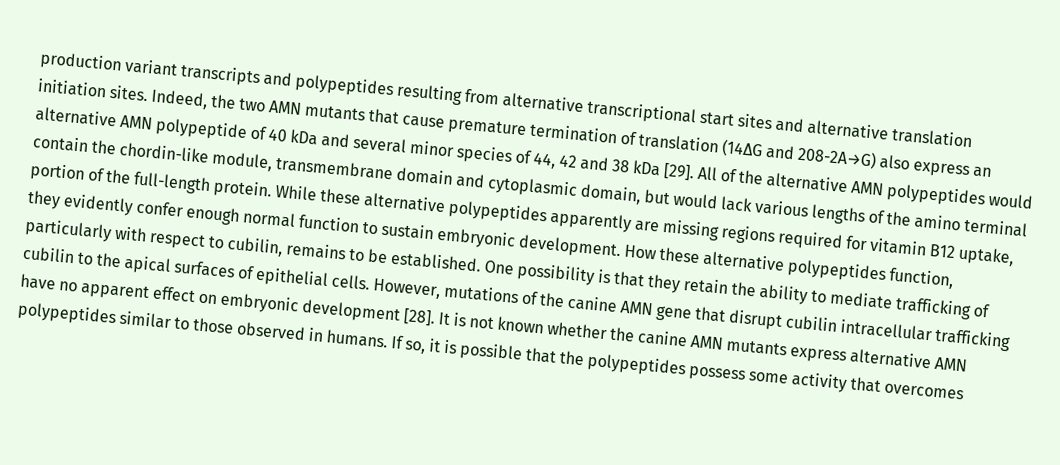production variant transcripts and polypeptides resulting from alternative transcriptional start sites and alternative translation initiation sites. Indeed, the two AMN mutants that cause premature termination of translation (14ΔG and 208-2A→G) also express an alternative AMN polypeptide of 40 kDa and several minor species of 44, 42 and 38 kDa [29]. All of the alternative AMN polypeptides would contain the chordin-like module, transmembrane domain and cytoplasmic domain, but would lack various lengths of the amino terminal portion of the full-length protein. While these alternative polypeptides apparently are missing regions required for vitamin B12 uptake, they evidently confer enough normal function to sustain embryonic development. How these alternative polypeptides function, particularly with respect to cubilin, remains to be established. One possibility is that they retain the ability to mediate trafficking of cubilin to the apical surfaces of epithelial cells. However, mutations of the canine AMN gene that disrupt cubilin intracellular trafficking have no apparent effect on embryonic development [28]. It is not known whether the canine AMN mutants express alternative AMN polypeptides similar to those observed in humans. If so, it is possible that the polypeptides possess some activity that overcomes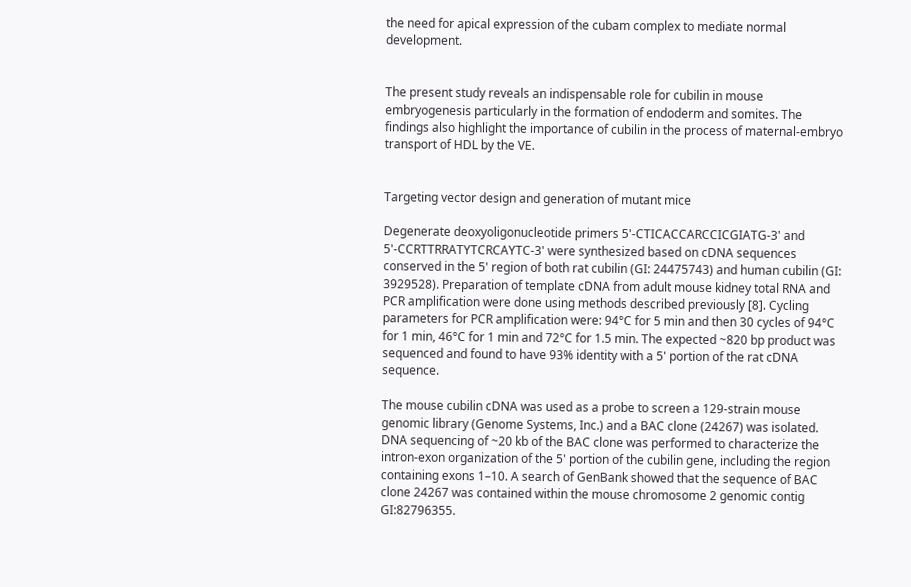the need for apical expression of the cubam complex to mediate normal development.


The present study reveals an indispensable role for cubilin in mouse embryogenesis particularly in the formation of endoderm and somites. The findings also highlight the importance of cubilin in the process of maternal-embryo transport of HDL by the VE.


Targeting vector design and generation of mutant mice

Degenerate deoxyoligonucleotide primers 5'-CTICACCARCCICGIATG-3' and 5'-CCRTTRRATYTCRCAYTC-3' were synthesized based on cDNA sequences conserved in the 5' region of both rat cubilin (GI: 24475743) and human cubilin (GI: 3929528). Preparation of template cDNA from adult mouse kidney total RNA and PCR amplification were done using methods described previously [8]. Cycling parameters for PCR amplification were: 94°C for 5 min and then 30 cycles of 94°C for 1 min, 46°C for 1 min and 72°C for 1.5 min. The expected ~820 bp product was sequenced and found to have 93% identity with a 5' portion of the rat cDNA sequence.

The mouse cubilin cDNA was used as a probe to screen a 129-strain mouse genomic library (Genome Systems, Inc.) and a BAC clone (24267) was isolated. DNA sequencing of ~20 kb of the BAC clone was performed to characterize the intron-exon organization of the 5' portion of the cubilin gene, including the region containing exons 1–10. A search of GenBank showed that the sequence of BAC clone 24267 was contained within the mouse chromosome 2 genomic contig GI:82796355.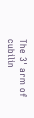The 3' arm of cubilin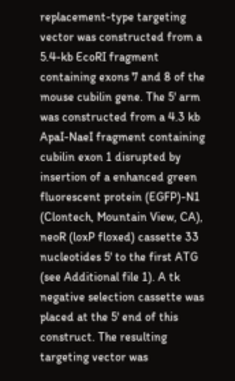replacement-type targeting vector was constructed from a 5.4-kb EcoRI fragment containing exons 7 and 8 of the mouse cubilin gene. The 5' arm was constructed from a 4.3 kb ApaI-NaeI fragment containing cubilin exon 1 disrupted by insertion of a enhanced green fluorescent protein (EGFP)-N1 (Clontech, Mountain View, CA), neoR (loxP floxed) cassette 33 nucleotides 5' to the first ATG (see Additional file 1). A tk negative selection cassette was placed at the 5' end of this construct. The resulting targeting vector was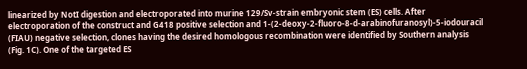linearized by NotI digestion and electroporated into murine 129/Sv-strain embryonic stem (ES) cells. After electroporation of the construct and G418 positive selection and 1-(2-deoxy-2-fluoro-8-d-arabinofuranosyl)-5-iodouracil (FIAU) negative selection, clones having the desired homologous recombination were identified by Southern analysis (Fig. 1C). One of the targeted ES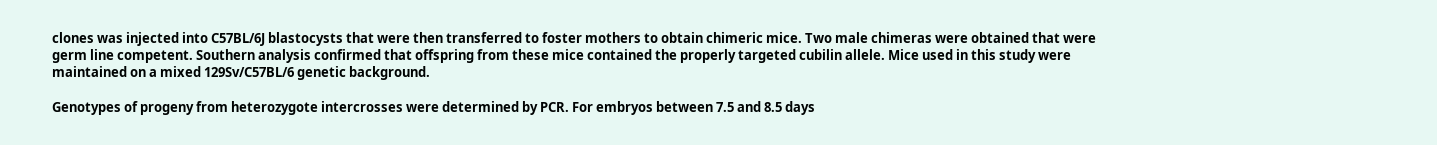clones was injected into C57BL/6J blastocysts that were then transferred to foster mothers to obtain chimeric mice. Two male chimeras were obtained that were germ line competent. Southern analysis confirmed that offspring from these mice contained the properly targeted cubilin allele. Mice used in this study were maintained on a mixed 129Sv/C57BL/6 genetic background.

Genotypes of progeny from heterozygote intercrosses were determined by PCR. For embryos between 7.5 and 8.5 days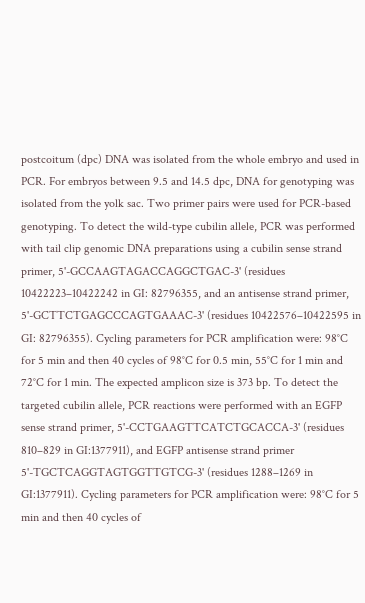postcoitum (dpc) DNA was isolated from the whole embryo and used in PCR. For embryos between 9.5 and 14.5 dpc, DNA for genotyping was isolated from the yolk sac. Two primer pairs were used for PCR-based genotyping. To detect the wild-type cubilin allele, PCR was performed with tail clip genomic DNA preparations using a cubilin sense strand primer, 5'-GCCAAGTAGACCAGGCTGAC-3' (residues 10422223–10422242 in GI: 82796355, and an antisense strand primer, 5'-GCTTCTGAGCCCAGTGAAAC-3' (residues 10422576–10422595 in GI: 82796355). Cycling parameters for PCR amplification were: 98°C for 5 min and then 40 cycles of 98°C for 0.5 min, 55°C for 1 min and 72°C for 1 min. The expected amplicon size is 373 bp. To detect the targeted cubilin allele, PCR reactions were performed with an EGFP sense strand primer, 5'-CCTGAAGTTCATCTGCACCA-3' (residues 810–829 in GI:1377911), and EGFP antisense strand primer 5'-TGCTCAGGTAGTGGTTGTCG-3' (residues 1288–1269 in GI:1377911). Cycling parameters for PCR amplification were: 98°C for 5 min and then 40 cycles of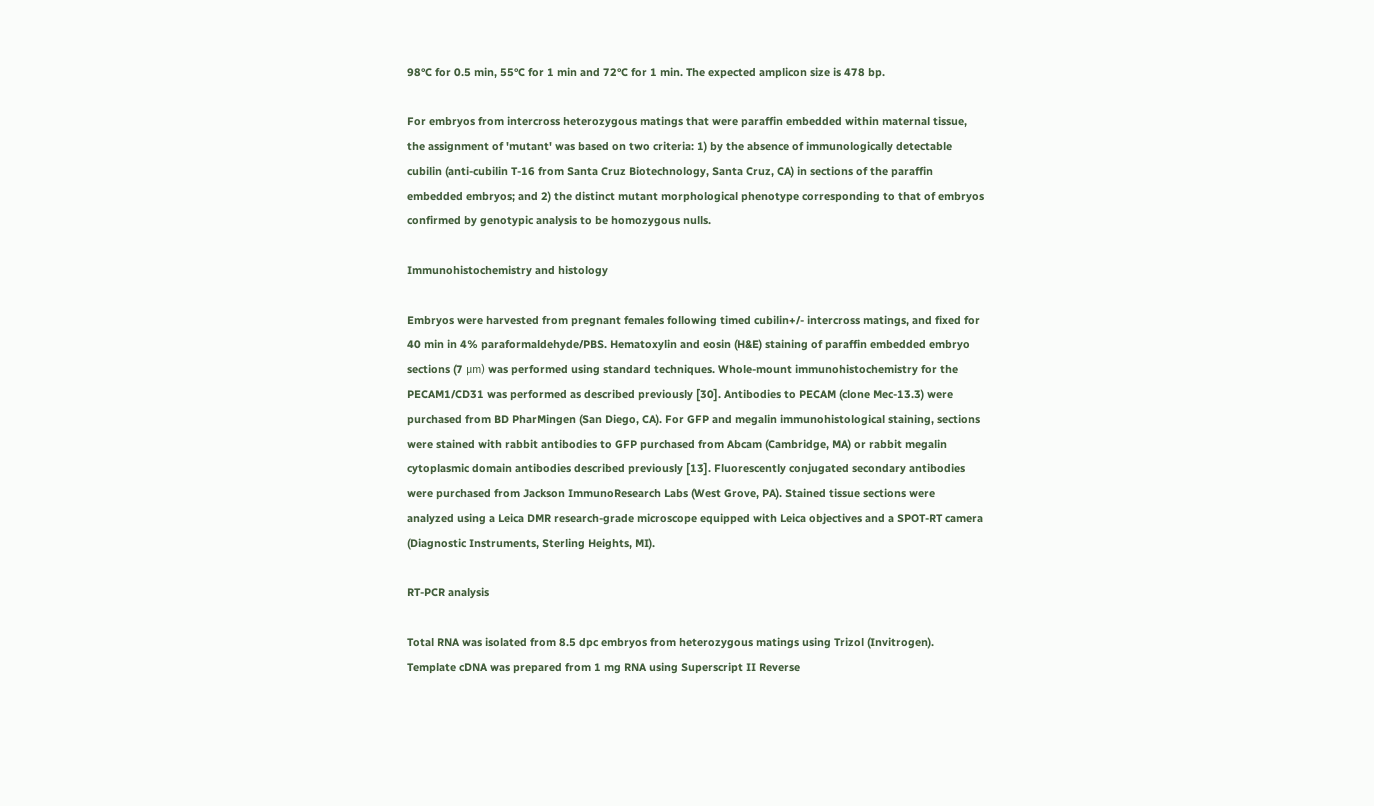98°C for 0.5 min, 55°C for 1 min and 72°C for 1 min. The expected amplicon size is 478 bp.

For embryos from intercross heterozygous matings that were paraffin embedded within maternal tissue, the assignment of 'mutant' was based on two criteria: 1) by the absence of immunologically detectable cubilin (anti-cubilin T-16 from Santa Cruz Biotechnology, Santa Cruz, CA) in sections of the paraffin embedded embryos; and 2) the distinct mutant morphological phenotype corresponding to that of embryos confirmed by genotypic analysis to be homozygous nulls.

Immunohistochemistry and histology

Embryos were harvested from pregnant females following timed cubilin+/- intercross matings, and fixed for 40 min in 4% paraformaldehyde/PBS. Hematoxylin and eosin (H&E) staining of paraffin embedded embryo sections (7 μm) was performed using standard techniques. Whole-mount immunohistochemistry for the PECAM1/CD31 was performed as described previously [30]. Antibodies to PECAM (clone Mec-13.3) were purchased from BD PharMingen (San Diego, CA). For GFP and megalin immunohistological staining, sections were stained with rabbit antibodies to GFP purchased from Abcam (Cambridge, MA) or rabbit megalin cytoplasmic domain antibodies described previously [13]. Fluorescently conjugated secondary antibodies were purchased from Jackson ImmunoResearch Labs (West Grove, PA). Stained tissue sections were analyzed using a Leica DMR research-grade microscope equipped with Leica objectives and a SPOT-RT camera (Diagnostic Instruments, Sterling Heights, MI).

RT-PCR analysis

Total RNA was isolated from 8.5 dpc embryos from heterozygous matings using Trizol (Invitrogen). Template cDNA was prepared from 1 mg RNA using Superscript II Reverse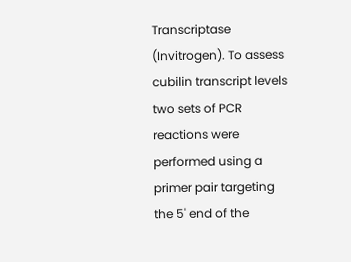Transcriptase (Invitrogen). To assess cubilin transcript levels two sets of PCR reactions were performed using a primer pair targeting the 5' end of the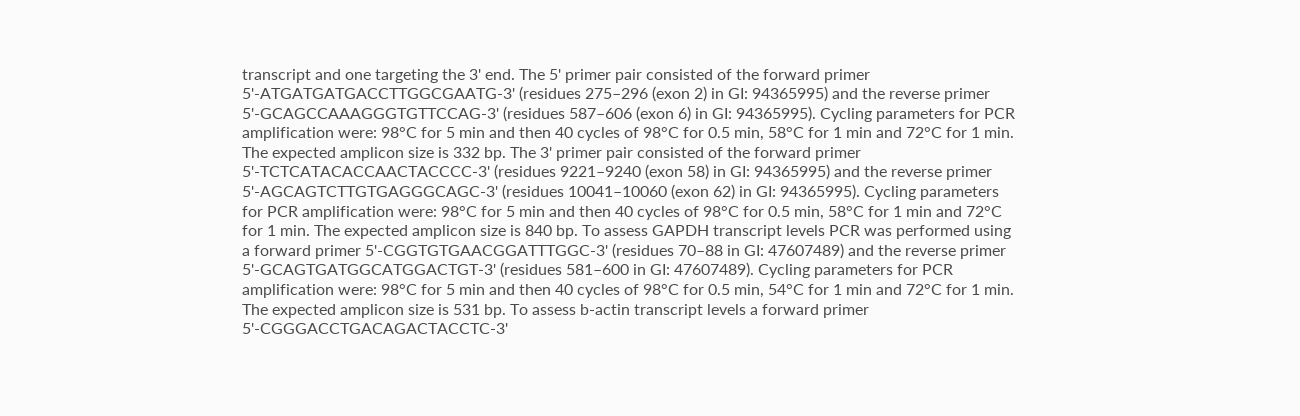transcript and one targeting the 3' end. The 5' primer pair consisted of the forward primer 5'-ATGATGATGACCTTGGCGAATG-3' (residues 275–296 (exon 2) in GI: 94365995) and the reverse primer 5'-GCAGCCAAAGGGTGTTCCAG-3' (residues 587–606 (exon 6) in GI: 94365995). Cycling parameters for PCR amplification were: 98°C for 5 min and then 40 cycles of 98°C for 0.5 min, 58°C for 1 min and 72°C for 1 min. The expected amplicon size is 332 bp. The 3' primer pair consisted of the forward primer 5'-TCTCATACACCAACTACCCC-3' (residues 9221–9240 (exon 58) in GI: 94365995) and the reverse primer 5'-AGCAGTCTTGTGAGGGCAGC-3' (residues 10041–10060 (exon 62) in GI: 94365995). Cycling parameters for PCR amplification were: 98°C for 5 min and then 40 cycles of 98°C for 0.5 min, 58°C for 1 min and 72°C for 1 min. The expected amplicon size is 840 bp. To assess GAPDH transcript levels PCR was performed using a forward primer 5'-CGGTGTGAACGGATTTGGC-3' (residues 70–88 in GI: 47607489) and the reverse primer 5'-GCAGTGATGGCATGGACTGT-3' (residues 581–600 in GI: 47607489). Cycling parameters for PCR amplification were: 98°C for 5 min and then 40 cycles of 98°C for 0.5 min, 54°C for 1 min and 72°C for 1 min. The expected amplicon size is 531 bp. To assess b-actin transcript levels a forward primer 5'-CGGGACCTGACAGACTACCTC-3'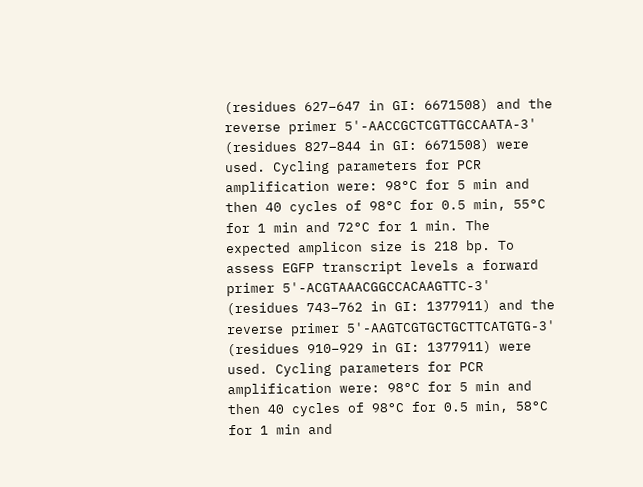(residues 627–647 in GI: 6671508) and the reverse primer 5'-AACCGCTCGTTGCCAATA-3' (residues 827–844 in GI: 6671508) were used. Cycling parameters for PCR amplification were: 98°C for 5 min and then 40 cycles of 98°C for 0.5 min, 55°C for 1 min and 72°C for 1 min. The expected amplicon size is 218 bp. To assess EGFP transcript levels a forward primer 5'-ACGTAAACGGCCACAAGTTC-3' (residues 743–762 in GI: 1377911) and the reverse primer 5'-AAGTCGTGCTGCTTCATGTG-3' (residues 910–929 in GI: 1377911) were used. Cycling parameters for PCR amplification were: 98°C for 5 min and then 40 cycles of 98°C for 0.5 min, 58°C for 1 min and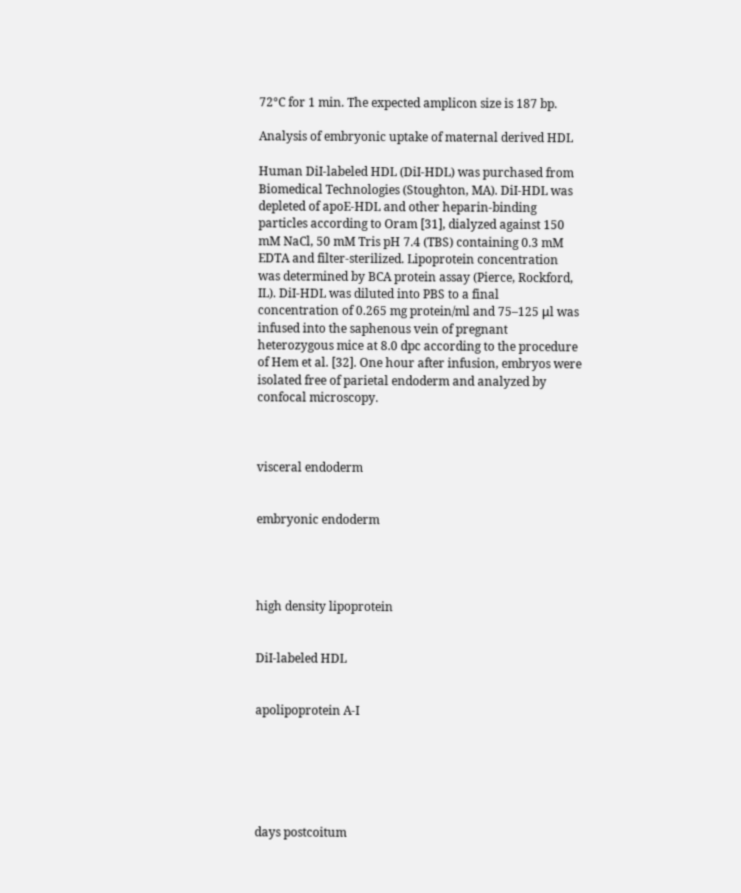72°C for 1 min. The expected amplicon size is 187 bp.

Analysis of embryonic uptake of maternal derived HDL

Human DiI-labeled HDL (DiI-HDL) was purchased from Biomedical Technologies (Stoughton, MA). DiI-HDL was depleted of apoE-HDL and other heparin-binding particles according to Oram [31], dialyzed against 150 mM NaCl, 50 mM Tris pH 7.4 (TBS) containing 0.3 mM EDTA and filter-sterilized. Lipoprotein concentration was determined by BCA protein assay (Pierce, Rockford, IL). DiI-HDL was diluted into PBS to a final concentration of 0.265 mg protein/ml and 75–125 μl was infused into the saphenous vein of pregnant heterozygous mice at 8.0 dpc according to the procedure of Hem et al. [32]. One hour after infusion, embryos were isolated free of parietal endoderm and analyzed by confocal microscopy.



visceral endoderm


embryonic endoderm




high density lipoprotein


DiI-labeled HDL


apolipoprotein A-I






days postcoitum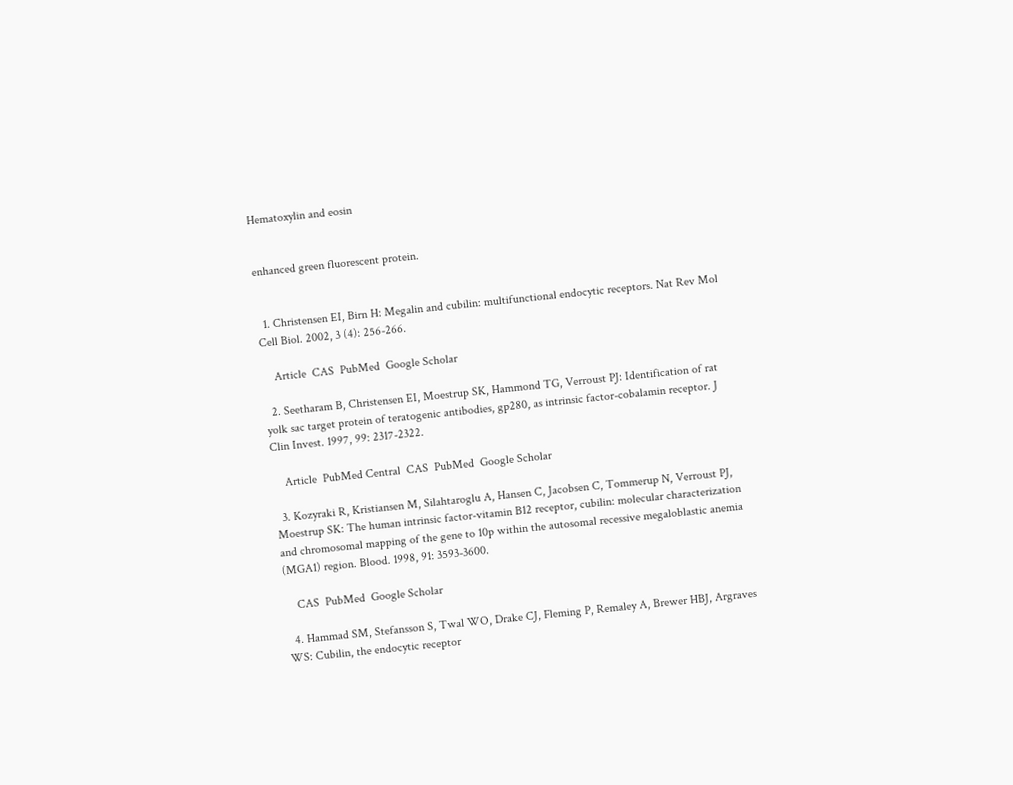Hematoxylin and eosin


enhanced green fluorescent protein.


  1. Christensen EI, Birn H: Megalin and cubilin: multifunctional endocytic receptors. Nat Rev Mol Cell Biol. 2002, 3 (4): 256-266.

    Article  CAS  PubMed  Google Scholar

  2. Seetharam B, Christensen EI, Moestrup SK, Hammond TG, Verroust PJ: Identification of rat yolk sac target protein of teratogenic antibodies, gp280, as intrinsic factor-cobalamin receptor. J Clin Invest. 1997, 99: 2317-2322.

    Article  PubMed Central  CAS  PubMed  Google Scholar

  3. Kozyraki R, Kristiansen M, Silahtaroglu A, Hansen C, Jacobsen C, Tommerup N, Verroust PJ, Moestrup SK: The human intrinsic factor-vitamin B12 receptor, cubilin: molecular characterization and chromosomal mapping of the gene to 10p within the autosomal recessive megaloblastic anemia (MGA1) region. Blood. 1998, 91: 3593-3600.

    CAS  PubMed  Google Scholar

  4. Hammad SM, Stefansson S, Twal WO, Drake CJ, Fleming P, Remaley A, Brewer HBJ, Argraves WS: Cubilin, the endocytic receptor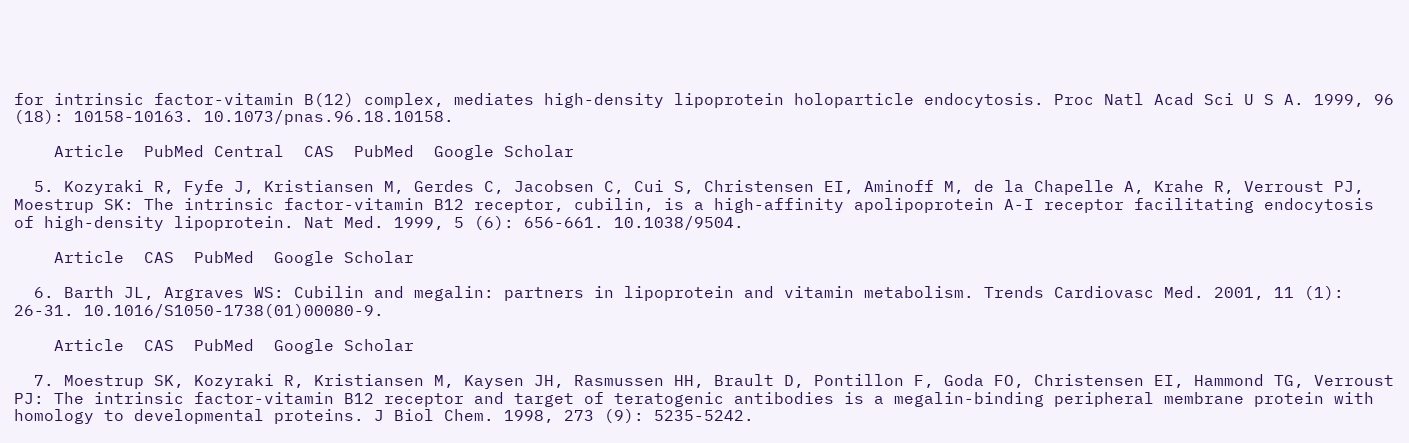for intrinsic factor-vitamin B(12) complex, mediates high-density lipoprotein holoparticle endocytosis. Proc Natl Acad Sci U S A. 1999, 96 (18): 10158-10163. 10.1073/pnas.96.18.10158.

    Article  PubMed Central  CAS  PubMed  Google Scholar

  5. Kozyraki R, Fyfe J, Kristiansen M, Gerdes C, Jacobsen C, Cui S, Christensen EI, Aminoff M, de la Chapelle A, Krahe R, Verroust PJ, Moestrup SK: The intrinsic factor-vitamin B12 receptor, cubilin, is a high-affinity apolipoprotein A-I receptor facilitating endocytosis of high-density lipoprotein. Nat Med. 1999, 5 (6): 656-661. 10.1038/9504.

    Article  CAS  PubMed  Google Scholar

  6. Barth JL, Argraves WS: Cubilin and megalin: partners in lipoprotein and vitamin metabolism. Trends Cardiovasc Med. 2001, 11 (1): 26-31. 10.1016/S1050-1738(01)00080-9.

    Article  CAS  PubMed  Google Scholar

  7. Moestrup SK, Kozyraki R, Kristiansen M, Kaysen JH, Rasmussen HH, Brault D, Pontillon F, Goda FO, Christensen EI, Hammond TG, Verroust PJ: The intrinsic factor-vitamin B12 receptor and target of teratogenic antibodies is a megalin-binding peripheral membrane protein with homology to developmental proteins. J Biol Chem. 1998, 273 (9): 5235-5242.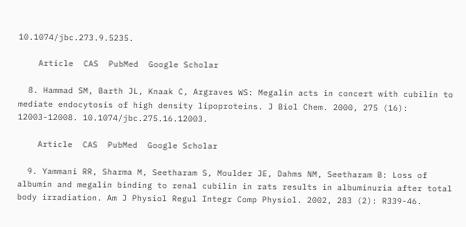10.1074/jbc.273.9.5235.

    Article  CAS  PubMed  Google Scholar

  8. Hammad SM, Barth JL, Knaak C, Argraves WS: Megalin acts in concert with cubilin to mediate endocytosis of high density lipoproteins. J Biol Chem. 2000, 275 (16): 12003-12008. 10.1074/jbc.275.16.12003.

    Article  CAS  PubMed  Google Scholar

  9. Yammani RR, Sharma M, Seetharam S, Moulder JE, Dahms NM, Seetharam B: Loss of albumin and megalin binding to renal cubilin in rats results in albuminuria after total body irradiation. Am J Physiol Regul Integr Comp Physiol. 2002, 283 (2): R339-46.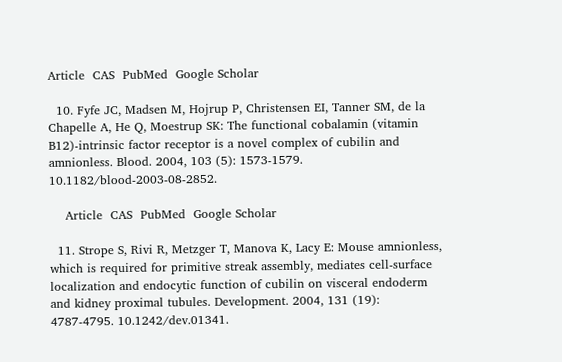Article  CAS  PubMed  Google Scholar

  10. Fyfe JC, Madsen M, Hojrup P, Christensen EI, Tanner SM, de la Chapelle A, He Q, Moestrup SK: The functional cobalamin (vitamin B12)-intrinsic factor receptor is a novel complex of cubilin and amnionless. Blood. 2004, 103 (5): 1573-1579. 10.1182/blood-2003-08-2852.

    Article  CAS  PubMed  Google Scholar

  11. Strope S, Rivi R, Metzger T, Manova K, Lacy E: Mouse amnionless, which is required for primitive streak assembly, mediates cell-surface localization and endocytic function of cubilin on visceral endoderm and kidney proximal tubules. Development. 2004, 131 (19): 4787-4795. 10.1242/dev.01341.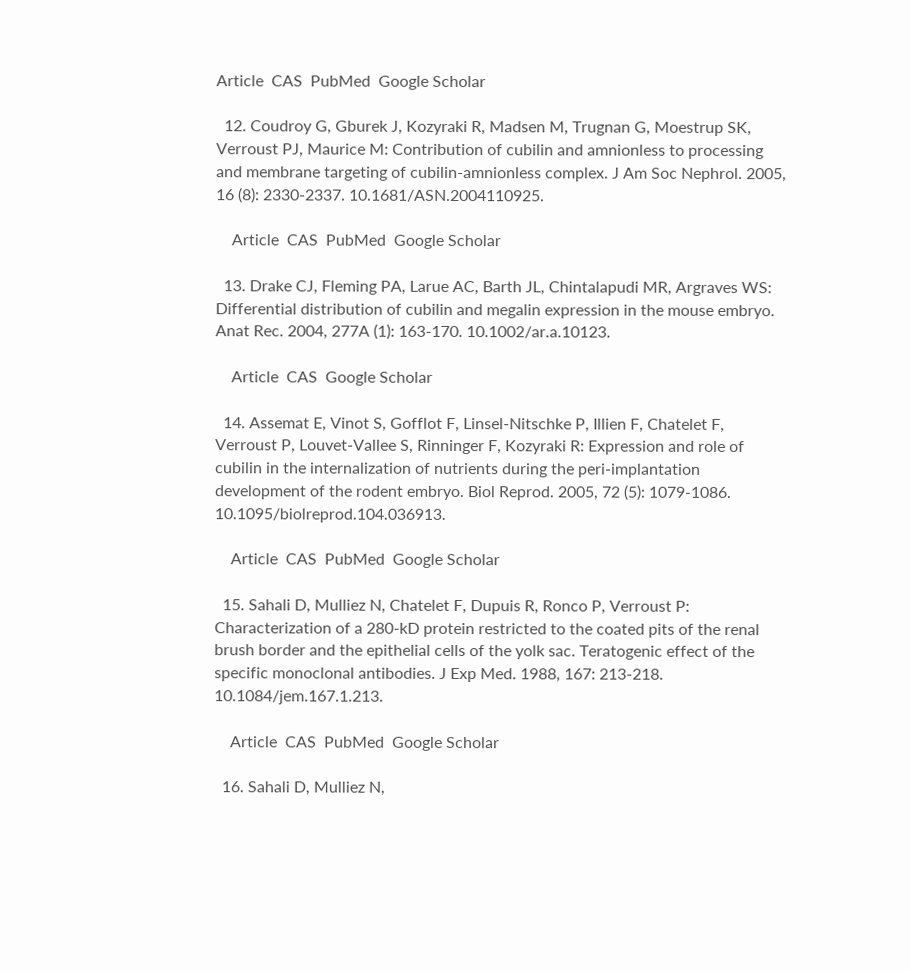Article  CAS  PubMed  Google Scholar

  12. Coudroy G, Gburek J, Kozyraki R, Madsen M, Trugnan G, Moestrup SK, Verroust PJ, Maurice M: Contribution of cubilin and amnionless to processing and membrane targeting of cubilin-amnionless complex. J Am Soc Nephrol. 2005, 16 (8): 2330-2337. 10.1681/ASN.2004110925.

    Article  CAS  PubMed  Google Scholar

  13. Drake CJ, Fleming PA, Larue AC, Barth JL, Chintalapudi MR, Argraves WS: Differential distribution of cubilin and megalin expression in the mouse embryo. Anat Rec. 2004, 277A (1): 163-170. 10.1002/ar.a.10123.

    Article  CAS  Google Scholar

  14. Assemat E, Vinot S, Gofflot F, Linsel-Nitschke P, Illien F, Chatelet F, Verroust P, Louvet-Vallee S, Rinninger F, Kozyraki R: Expression and role of cubilin in the internalization of nutrients during the peri-implantation development of the rodent embryo. Biol Reprod. 2005, 72 (5): 1079-1086. 10.1095/biolreprod.104.036913.

    Article  CAS  PubMed  Google Scholar

  15. Sahali D, Mulliez N, Chatelet F, Dupuis R, Ronco P, Verroust P: Characterization of a 280-kD protein restricted to the coated pits of the renal brush border and the epithelial cells of the yolk sac. Teratogenic effect of the specific monoclonal antibodies. J Exp Med. 1988, 167: 213-218. 10.1084/jem.167.1.213.

    Article  CAS  PubMed  Google Scholar

  16. Sahali D, Mulliez N,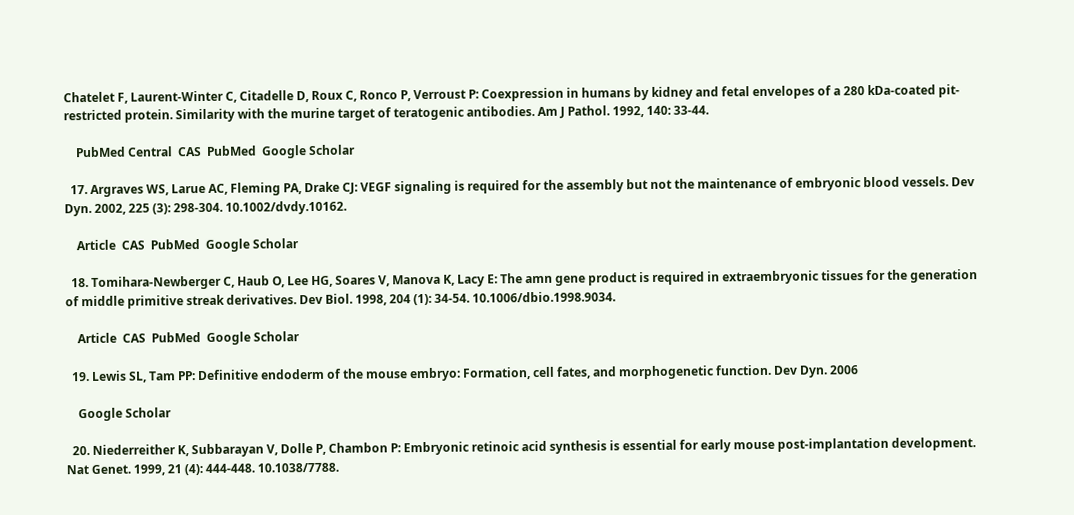Chatelet F, Laurent-Winter C, Citadelle D, Roux C, Ronco P, Verroust P: Coexpression in humans by kidney and fetal envelopes of a 280 kDa-coated pit-restricted protein. Similarity with the murine target of teratogenic antibodies. Am J Pathol. 1992, 140: 33-44.

    PubMed Central  CAS  PubMed  Google Scholar

  17. Argraves WS, Larue AC, Fleming PA, Drake CJ: VEGF signaling is required for the assembly but not the maintenance of embryonic blood vessels. Dev Dyn. 2002, 225 (3): 298-304. 10.1002/dvdy.10162.

    Article  CAS  PubMed  Google Scholar

  18. Tomihara-Newberger C, Haub O, Lee HG, Soares V, Manova K, Lacy E: The amn gene product is required in extraembryonic tissues for the generation of middle primitive streak derivatives. Dev Biol. 1998, 204 (1): 34-54. 10.1006/dbio.1998.9034.

    Article  CAS  PubMed  Google Scholar

  19. Lewis SL, Tam PP: Definitive endoderm of the mouse embryo: Formation, cell fates, and morphogenetic function. Dev Dyn. 2006

    Google Scholar

  20. Niederreither K, Subbarayan V, Dolle P, Chambon P: Embryonic retinoic acid synthesis is essential for early mouse post-implantation development. Nat Genet. 1999, 21 (4): 444-448. 10.1038/7788.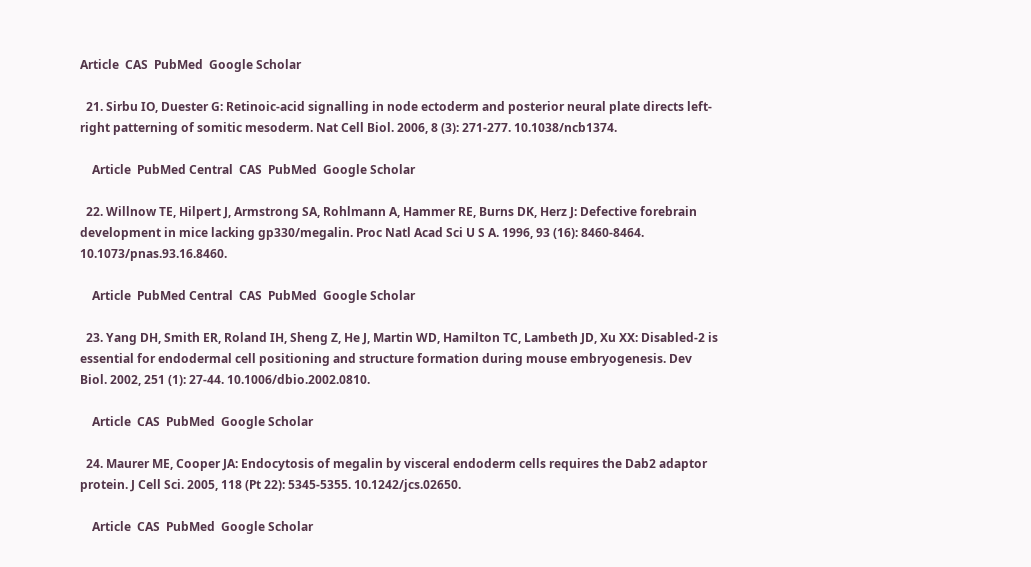Article  CAS  PubMed  Google Scholar

  21. Sirbu IO, Duester G: Retinoic-acid signalling in node ectoderm and posterior neural plate directs left-right patterning of somitic mesoderm. Nat Cell Biol. 2006, 8 (3): 271-277. 10.1038/ncb1374.

    Article  PubMed Central  CAS  PubMed  Google Scholar

  22. Willnow TE, Hilpert J, Armstrong SA, Rohlmann A, Hammer RE, Burns DK, Herz J: Defective forebrain development in mice lacking gp330/megalin. Proc Natl Acad Sci U S A. 1996, 93 (16): 8460-8464. 10.1073/pnas.93.16.8460.

    Article  PubMed Central  CAS  PubMed  Google Scholar

  23. Yang DH, Smith ER, Roland IH, Sheng Z, He J, Martin WD, Hamilton TC, Lambeth JD, Xu XX: Disabled-2 is essential for endodermal cell positioning and structure formation during mouse embryogenesis. Dev Biol. 2002, 251 (1): 27-44. 10.1006/dbio.2002.0810.

    Article  CAS  PubMed  Google Scholar

  24. Maurer ME, Cooper JA: Endocytosis of megalin by visceral endoderm cells requires the Dab2 adaptor protein. J Cell Sci. 2005, 118 (Pt 22): 5345-5355. 10.1242/jcs.02650.

    Article  CAS  PubMed  Google Scholar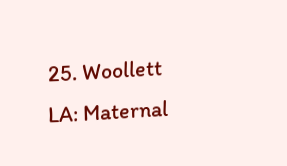25. Woollett LA: Maternal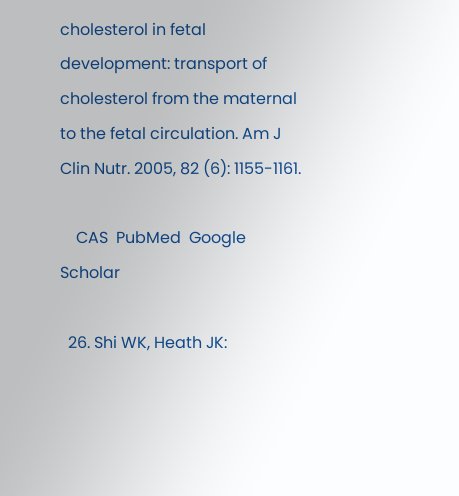cholesterol in fetal development: transport of cholesterol from the maternal to the fetal circulation. Am J Clin Nutr. 2005, 82 (6): 1155-1161.

    CAS  PubMed  Google Scholar

  26. Shi WK, Heath JK: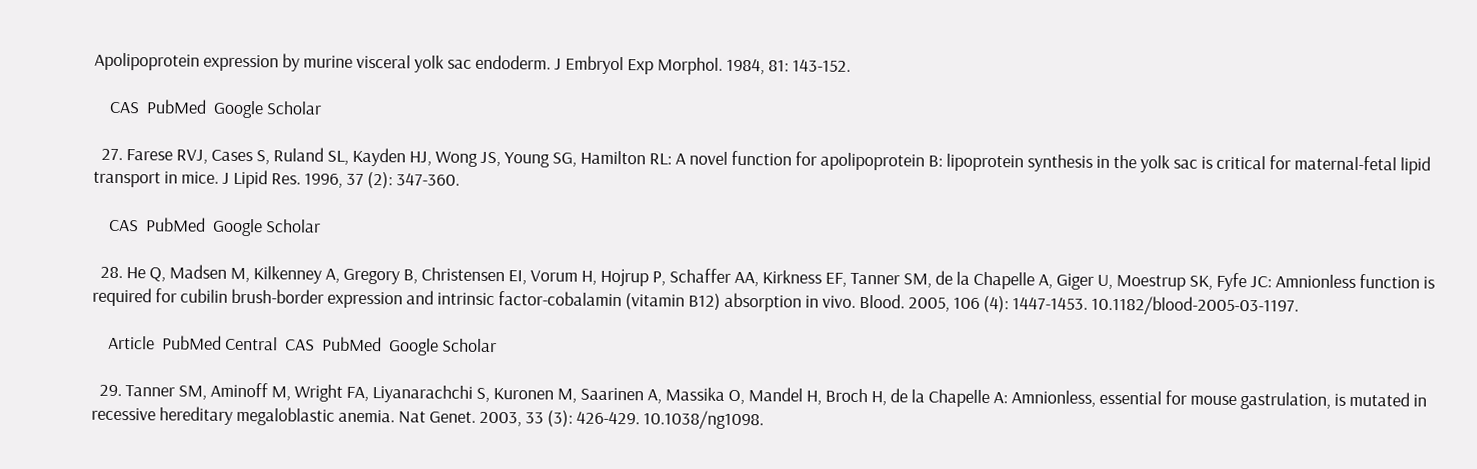Apolipoprotein expression by murine visceral yolk sac endoderm. J Embryol Exp Morphol. 1984, 81: 143-152.

    CAS  PubMed  Google Scholar

  27. Farese RVJ, Cases S, Ruland SL, Kayden HJ, Wong JS, Young SG, Hamilton RL: A novel function for apolipoprotein B: lipoprotein synthesis in the yolk sac is critical for maternal-fetal lipid transport in mice. J Lipid Res. 1996, 37 (2): 347-360.

    CAS  PubMed  Google Scholar

  28. He Q, Madsen M, Kilkenney A, Gregory B, Christensen EI, Vorum H, Hojrup P, Schaffer AA, Kirkness EF, Tanner SM, de la Chapelle A, Giger U, Moestrup SK, Fyfe JC: Amnionless function is required for cubilin brush-border expression and intrinsic factor-cobalamin (vitamin B12) absorption in vivo. Blood. 2005, 106 (4): 1447-1453. 10.1182/blood-2005-03-1197.

    Article  PubMed Central  CAS  PubMed  Google Scholar

  29. Tanner SM, Aminoff M, Wright FA, Liyanarachchi S, Kuronen M, Saarinen A, Massika O, Mandel H, Broch H, de la Chapelle A: Amnionless, essential for mouse gastrulation, is mutated in recessive hereditary megaloblastic anemia. Nat Genet. 2003, 33 (3): 426-429. 10.1038/ng1098.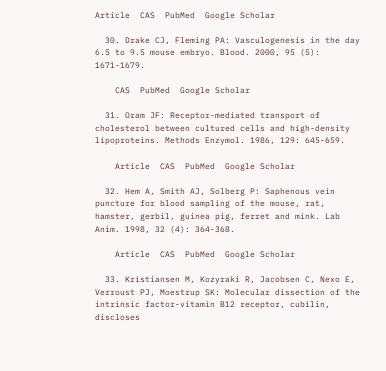Article  CAS  PubMed  Google Scholar

  30. Drake CJ, Fleming PA: Vasculogenesis in the day 6.5 to 9.5 mouse embryo. Blood. 2000, 95 (5): 1671-1679.

    CAS  PubMed  Google Scholar

  31. Oram JF: Receptor-mediated transport of cholesterol between cultured cells and high-density lipoproteins. Methods Enzymol. 1986, 129: 645-659.

    Article  CAS  PubMed  Google Scholar

  32. Hem A, Smith AJ, Solberg P: Saphenous vein puncture for blood sampling of the mouse, rat, hamster, gerbil, guinea pig, ferret and mink. Lab Anim. 1998, 32 (4): 364-368.

    Article  CAS  PubMed  Google Scholar

  33. Kristiansen M, Kozyraki R, Jacobsen C, Nexo E, Verroust PJ, Moestrup SK: Molecular dissection of the intrinsic factor-vitamin B12 receptor, cubilin, discloses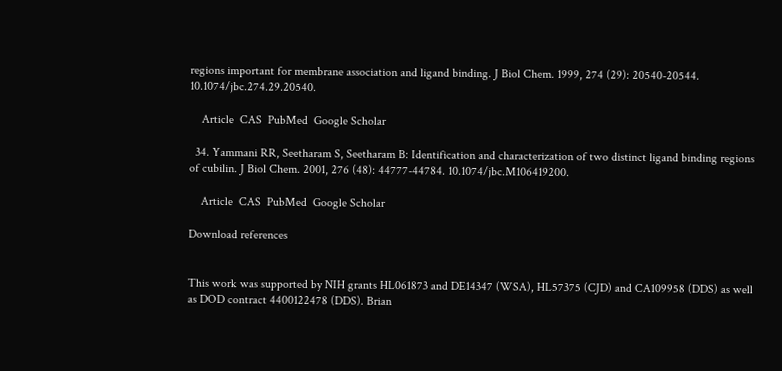regions important for membrane association and ligand binding. J Biol Chem. 1999, 274 (29): 20540-20544. 10.1074/jbc.274.29.20540.

    Article  CAS  PubMed  Google Scholar

  34. Yammani RR, Seetharam S, Seetharam B: Identification and characterization of two distinct ligand binding regions of cubilin. J Biol Chem. 2001, 276 (48): 44777-44784. 10.1074/jbc.M106419200.

    Article  CAS  PubMed  Google Scholar

Download references


This work was supported by NIH grants HL061873 and DE14347 (WSA), HL57375 (CJD) and CA109958 (DDS) as well as DOD contract 4400122478 (DDS). Brian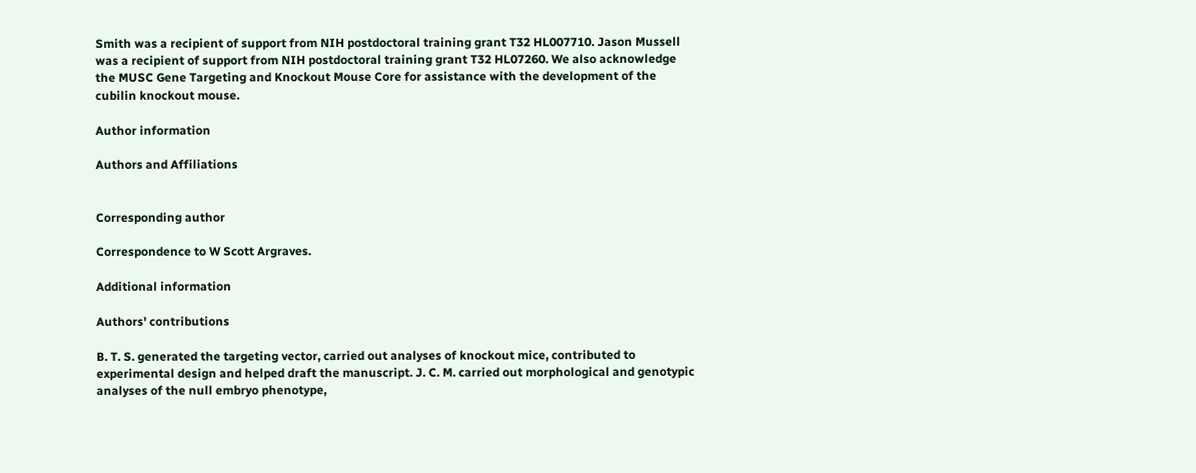Smith was a recipient of support from NIH postdoctoral training grant T32 HL007710. Jason Mussell was a recipient of support from NIH postdoctoral training grant T32 HL07260. We also acknowledge the MUSC Gene Targeting and Knockout Mouse Core for assistance with the development of the cubilin knockout mouse.

Author information

Authors and Affiliations


Corresponding author

Correspondence to W Scott Argraves.

Additional information

Authors' contributions

B. T. S. generated the targeting vector, carried out analyses of knockout mice, contributed to experimental design and helped draft the manuscript. J. C. M. carried out morphological and genotypic analyses of the null embryo phenotype,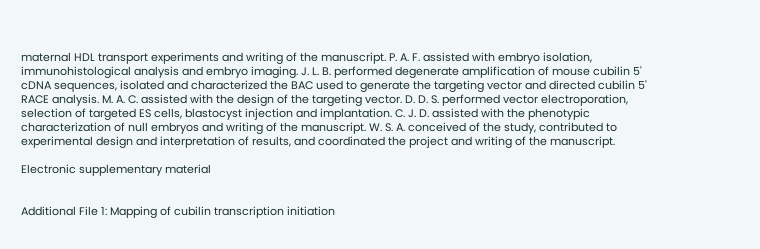maternal HDL transport experiments and writing of the manuscript. P. A. F. assisted with embryo isolation, immunohistological analysis and embryo imaging. J. L. B. performed degenerate amplification of mouse cubilin 5' cDNA sequences, isolated and characterized the BAC used to generate the targeting vector and directed cubilin 5' RACE analysis. M. A. C. assisted with the design of the targeting vector. D. D. S. performed vector electroporation, selection of targeted ES cells, blastocyst injection and implantation. C. J. D. assisted with the phenotypic characterization of null embryos and writing of the manuscript. W. S. A. conceived of the study, contributed to experimental design and interpretation of results, and coordinated the project and writing of the manuscript.

Electronic supplementary material


Additional File 1: Mapping of cubilin transcription initiation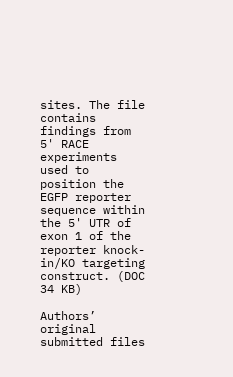sites. The file contains findings from 5' RACE experiments used to position the EGFP reporter sequence within the 5' UTR of exon 1 of the reporter knock-in/KO targeting construct. (DOC 34 KB)

Authors’ original submitted files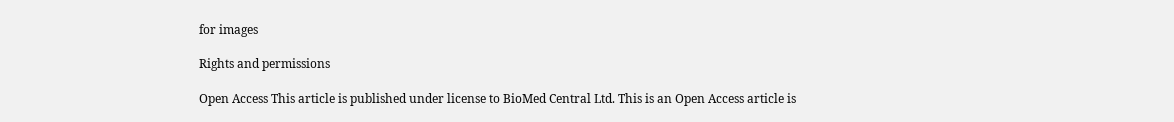for images

Rights and permissions

Open Access This article is published under license to BioMed Central Ltd. This is an Open Access article is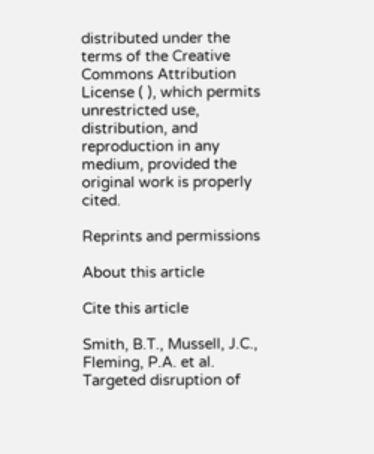distributed under the terms of the Creative Commons Attribution License ( ), which permits unrestricted use, distribution, and reproduction in any medium, provided the original work is properly cited.

Reprints and permissions

About this article

Cite this article

Smith, B.T., Mussell, J.C., Fleming, P.A. et al. Targeted disruption of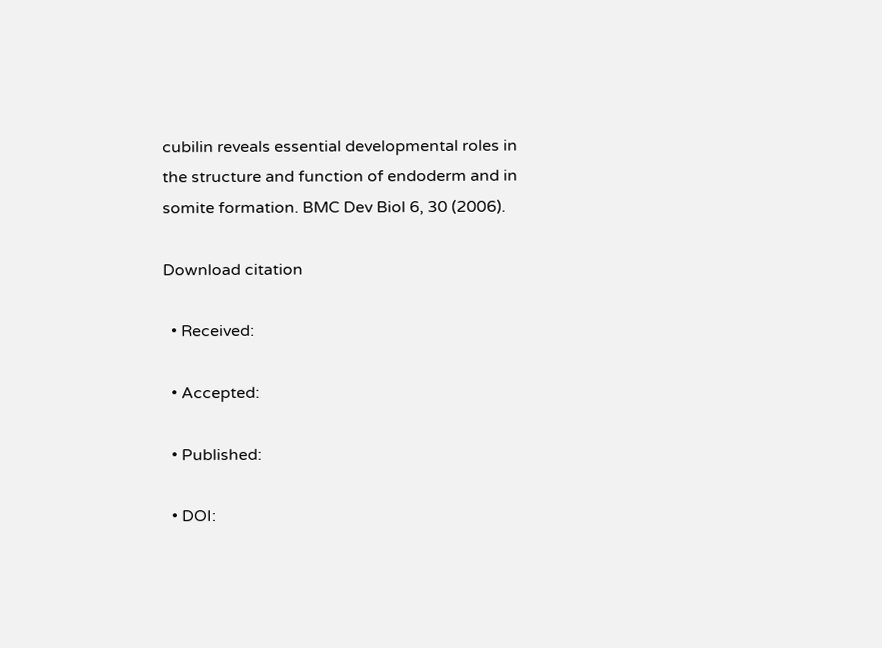cubilin reveals essential developmental roles in the structure and function of endoderm and in somite formation. BMC Dev Biol 6, 30 (2006).

Download citation

  • Received:

  • Accepted:

  • Published:

  • DOI: